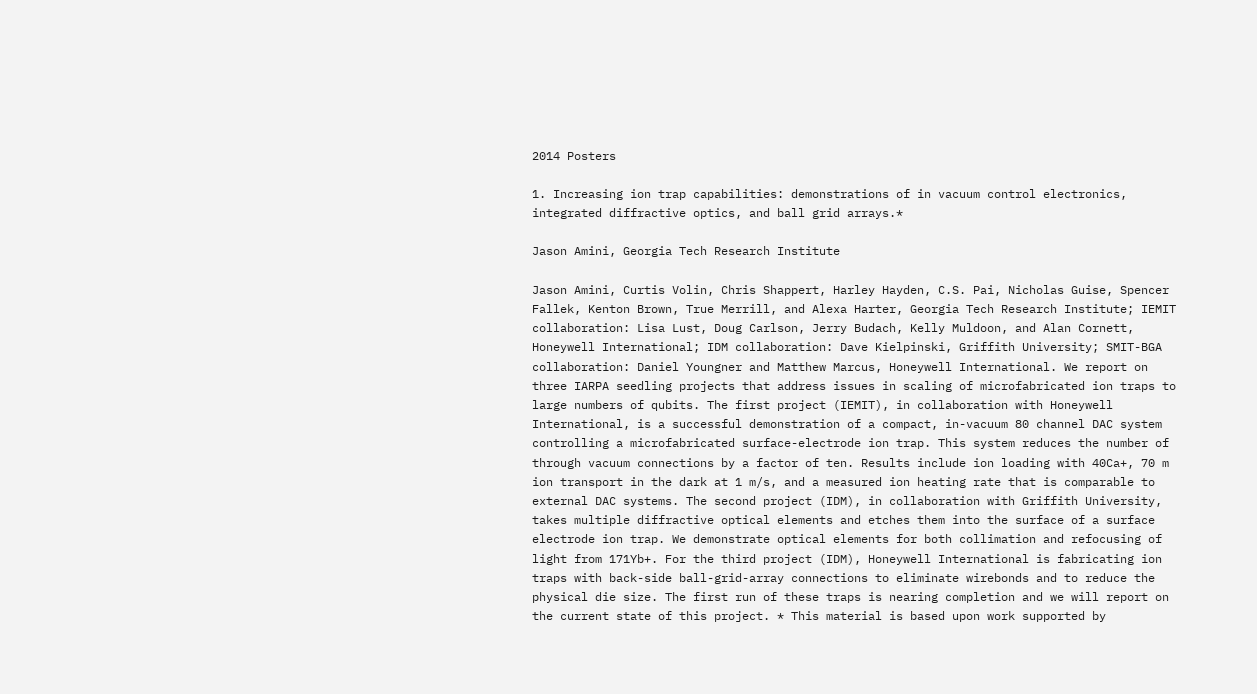2014 Posters

1. Increasing ion trap capabilities: demonstrations of in vacuum control electronics, integrated diffractive optics, and ball grid arrays.*

Jason Amini, Georgia Tech Research Institute

Jason Amini, Curtis Volin, Chris Shappert, Harley Hayden, C.S. Pai, Nicholas Guise, Spencer Fallek, Kenton Brown, True Merrill, and Alexa Harter, Georgia Tech Research Institute; IEMIT collaboration: Lisa Lust, Doug Carlson, Jerry Budach, Kelly Muldoon, and Alan Cornett, Honeywell International; IDM collaboration: Dave Kielpinski, Griffith University; SMIT-BGA collaboration: Daniel Youngner and Matthew Marcus, Honeywell International. We report on three IARPA seedling projects that address issues in scaling of microfabricated ion traps to large numbers of qubits. The first project (IEMIT), in collaboration with Honeywell International, is a successful demonstration of a compact, in-vacuum 80 channel DAC system controlling a microfabricated surface-electrode ion trap. This system reduces the number of through vacuum connections by a factor of ten. Results include ion loading with 40Ca+, 70 m ion transport in the dark at 1 m/s, and a measured ion heating rate that is comparable to external DAC systems. The second project (IDM), in collaboration with Griffith University, takes multiple diffractive optical elements and etches them into the surface of a surface electrode ion trap. We demonstrate optical elements for both collimation and refocusing of light from 171Yb+. For the third project (IDM), Honeywell International is fabricating ion traps with back-side ball-grid-array connections to eliminate wirebonds and to reduce the physical die size. The first run of these traps is nearing completion and we will report on the current state of this project. * This material is based upon work supported by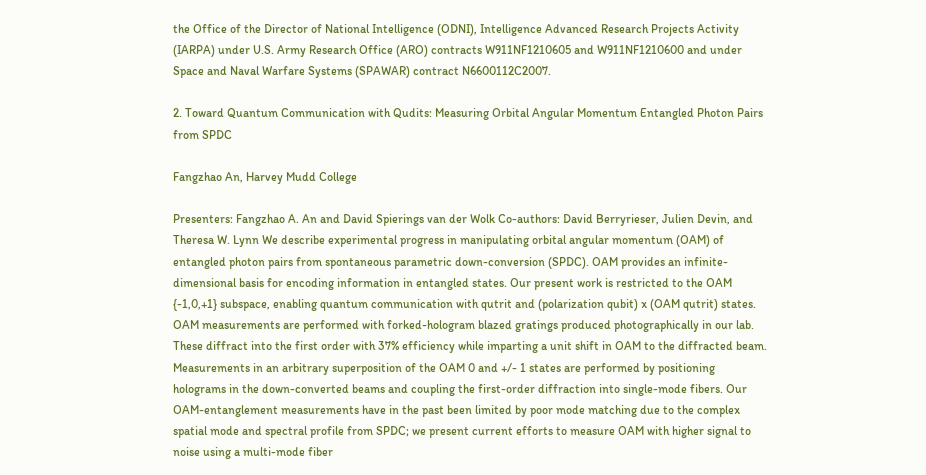the Office of the Director of National Intelligence (ODNI), Intelligence Advanced Research Projects Activity (IARPA) under U.S. Army Research Office (ARO) contracts W911NF1210605 and W911NF1210600 and under Space and Naval Warfare Systems (SPAWAR) contract N6600112C2007.

2. Toward Quantum Communication with Qudits: Measuring Orbital Angular Momentum Entangled Photon Pairs from SPDC

Fangzhao An, Harvey Mudd College

Presenters: Fangzhao A. An and David Spierings van der Wolk Co-authors: David Berryrieser, Julien Devin, and Theresa W. Lynn We describe experimental progress in manipulating orbital angular momentum (OAM) of entangled photon pairs from spontaneous parametric down-conversion (SPDC). OAM provides an infinite-dimensional basis for encoding information in entangled states. Our present work is restricted to the OAM {-1,0,+1} subspace, enabling quantum communication with qutrit and (polarization qubit) x (OAM qutrit) states. OAM measurements are performed with forked-hologram blazed gratings produced photographically in our lab. These diffract into the first order with 37% efficiency while imparting a unit shift in OAM to the diffracted beam. Measurements in an arbitrary superposition of the OAM 0 and +/- 1 states are performed by positioning holograms in the down-converted beams and coupling the first-order diffraction into single-mode fibers. Our OAM-entanglement measurements have in the past been limited by poor mode matching due to the complex spatial mode and spectral profile from SPDC; we present current efforts to measure OAM with higher signal to noise using a multi-mode fiber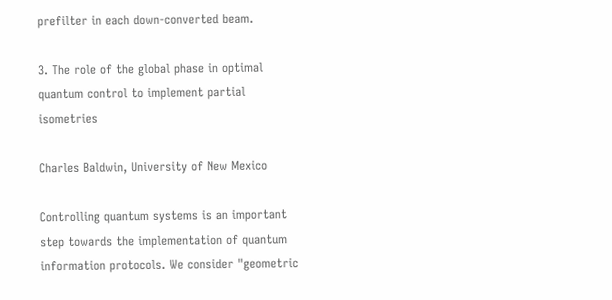prefilter in each down-converted beam.

3. The role of the global phase in optimal quantum control to implement partial isometries

Charles Baldwin, University of New Mexico

Controlling quantum systems is an important step towards the implementation of quantum information protocols. We consider "geometric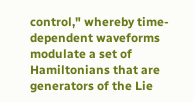control," whereby time-dependent waveforms modulate a set of Hamiltonians that are generators of the Lie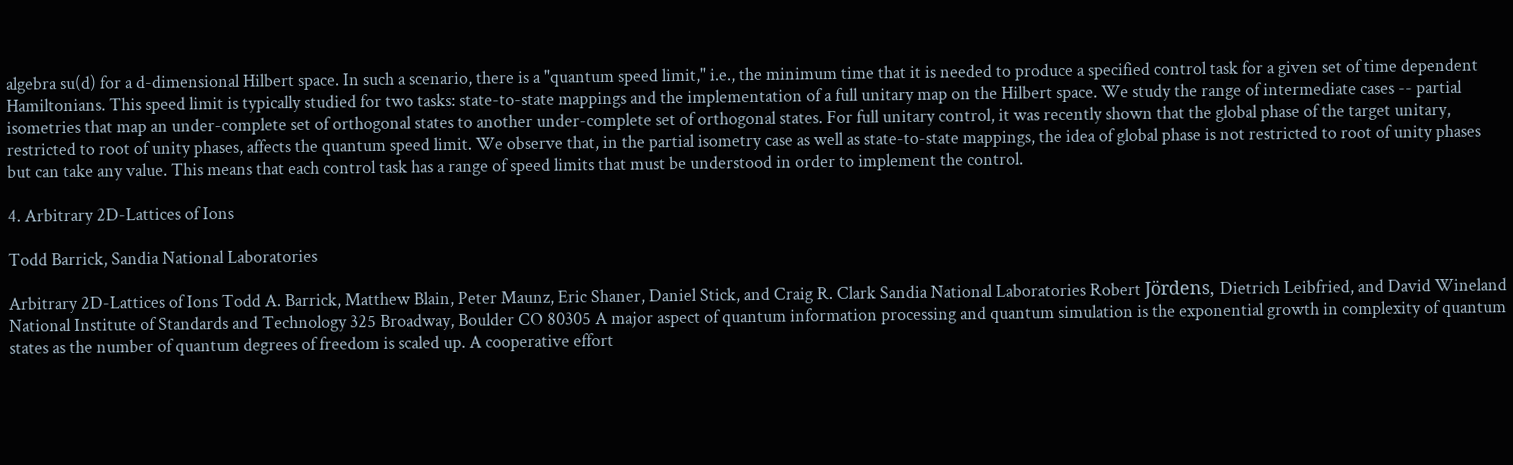algebra su(d) for a d-dimensional Hilbert space. In such a scenario, there is a "quantum speed limit," i.e., the minimum time that it is needed to produce a specified control task for a given set of time dependent Hamiltonians. This speed limit is typically studied for two tasks: state-to-state mappings and the implementation of a full unitary map on the Hilbert space. We study the range of intermediate cases -- partial isometries that map an under-complete set of orthogonal states to another under-complete set of orthogonal states. For full unitary control, it was recently shown that the global phase of the target unitary, restricted to root of unity phases, affects the quantum speed limit. We observe that, in the partial isometry case as well as state-to-state mappings, the idea of global phase is not restricted to root of unity phases but can take any value. This means that each control task has a range of speed limits that must be understood in order to implement the control.

4. Arbitrary 2D-Lattices of Ions

Todd Barrick, Sandia National Laboratories

Arbitrary 2D-Lattices of Ions Todd A. Barrick, Matthew Blain, Peter Maunz, Eric Shaner, Daniel Stick, and Craig R. Clark Sandia National Laboratories Robert Jördens, Dietrich Leibfried, and David Wineland National Institute of Standards and Technology 325 Broadway, Boulder CO 80305 A major aspect of quantum information processing and quantum simulation is the exponential growth in complexity of quantum states as the number of quantum degrees of freedom is scaled up. A cooperative effort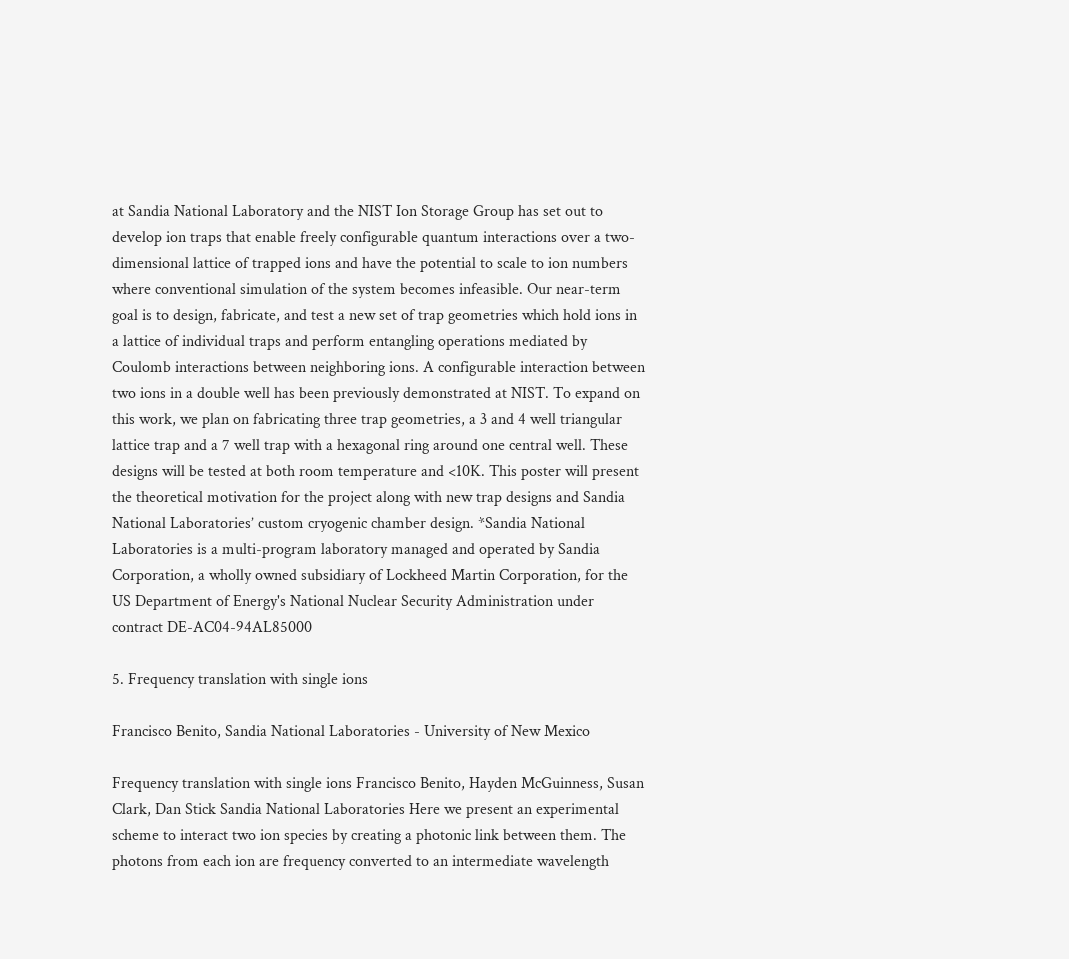at Sandia National Laboratory and the NIST Ion Storage Group has set out to develop ion traps that enable freely configurable quantum interactions over a two-dimensional lattice of trapped ions and have the potential to scale to ion numbers where conventional simulation of the system becomes infeasible. Our near-term goal is to design, fabricate, and test a new set of trap geometries which hold ions in a lattice of individual traps and perform entangling operations mediated by Coulomb interactions between neighboring ions. A configurable interaction between two ions in a double well has been previously demonstrated at NIST. To expand on this work, we plan on fabricating three trap geometries, a 3 and 4 well triangular lattice trap and a 7 well trap with a hexagonal ring around one central well. These designs will be tested at both room temperature and <10K. This poster will present the theoretical motivation for the project along with new trap designs and Sandia National Laboratories’ custom cryogenic chamber design. *Sandia National Laboratories is a multi-program laboratory managed and operated by Sandia Corporation, a wholly owned subsidiary of Lockheed Martin Corporation, for the US Department of Energy's National Nuclear Security Administration under contract DE-AC04-94AL85000

5. Frequency translation with single ions

Francisco Benito, Sandia National Laboratories - University of New Mexico

Frequency translation with single ions Francisco Benito, Hayden McGuinness, Susan Clark, Dan Stick Sandia National Laboratories Here we present an experimental scheme to interact two ion species by creating a photonic link between them. The photons from each ion are frequency converted to an intermediate wavelength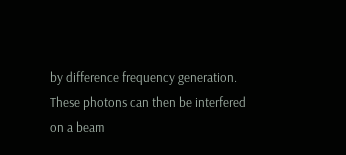by difference frequency generation. These photons can then be interfered on a beam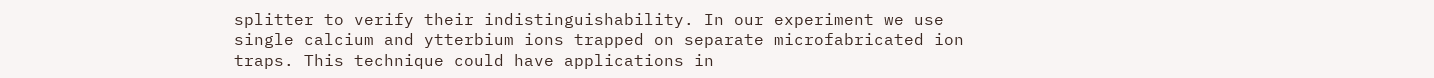splitter to verify their indistinguishability. In our experiment we use single calcium and ytterbium ions trapped on separate microfabricated ion traps. This technique could have applications in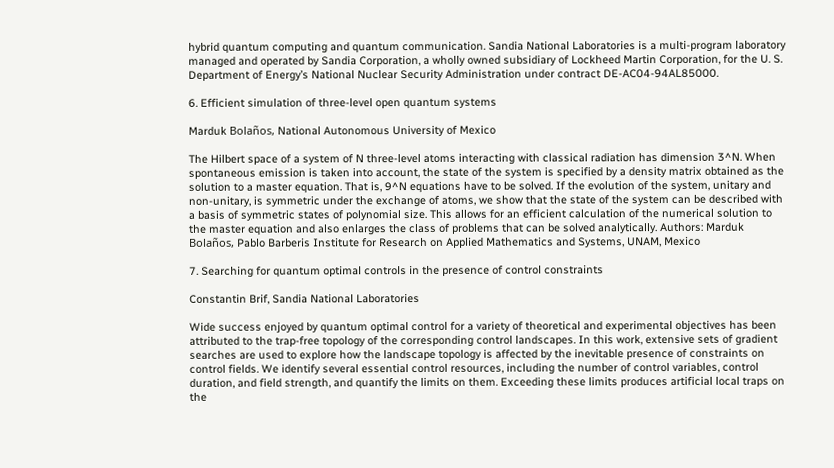hybrid quantum computing and quantum communication. Sandia National Laboratories is a multi-program laboratory managed and operated by Sandia Corporation, a wholly owned subsidiary of Lockheed Martin Corporation, for the U. S. Department of Energy’s National Nuclear Security Administration under contract DE-AC04-94AL85000.

6. Efficient simulation of three-level open quantum systems

Marduk Bolaños, National Autonomous University of Mexico

The Hilbert space of a system of N three-level atoms interacting with classical radiation has dimension 3^N. When spontaneous emission is taken into account, the state of the system is specified by a density matrix obtained as the solution to a master equation. That is, 9^N equations have to be solved. If the evolution of the system, unitary and non-unitary, is symmetric under the exchange of atoms, we show that the state of the system can be described with a basis of symmetric states of polynomial size. This allows for an efficient calculation of the numerical solution to the master equation and also enlarges the class of problems that can be solved analytically. Authors: Marduk Bolaños, Pablo Barberis Institute for Research on Applied Mathematics and Systems, UNAM, Mexico

7. Searching for quantum optimal controls in the presence of control constraints

Constantin Brif, Sandia National Laboratories

Wide success enjoyed by quantum optimal control for a variety of theoretical and experimental objectives has been attributed to the trap-free topology of the corresponding control landscapes. In this work, extensive sets of gradient searches are used to explore how the landscape topology is affected by the inevitable presence of constraints on control fields. We identify several essential control resources, including the number of control variables, control duration, and field strength, and quantify the limits on them. Exceeding these limits produces artificial local traps on the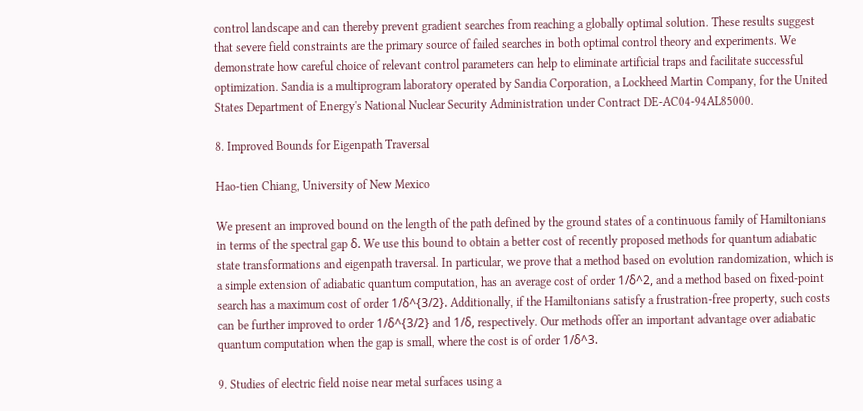control landscape and can thereby prevent gradient searches from reaching a globally optimal solution. These results suggest that severe field constraints are the primary source of failed searches in both optimal control theory and experiments. We demonstrate how careful choice of relevant control parameters can help to eliminate artificial traps and facilitate successful optimization. Sandia is a multiprogram laboratory operated by Sandia Corporation, a Lockheed Martin Company, for the United States Department of Energy's National Nuclear Security Administration under Contract DE-AC04-94AL85000.

8. Improved Bounds for Eigenpath Traversal

Hao-tien Chiang, University of New Mexico

We present an improved bound on the length of the path defined by the ground states of a continuous family of Hamiltonians in terms of the spectral gap δ. We use this bound to obtain a better cost of recently proposed methods for quantum adiabatic state transformations and eigenpath traversal. In particular, we prove that a method based on evolution randomization, which is a simple extension of adiabatic quantum computation, has an average cost of order 1/δ^2, and a method based on fixed-point search has a maximum cost of order 1/δ^{3/2}. Additionally, if the Hamiltonians satisfy a frustration-free property, such costs can be further improved to order 1/δ^{3/2} and 1/δ, respectively. Our methods offer an important advantage over adiabatic quantum computation when the gap is small, where the cost is of order 1/δ^3.

9. Studies of electric field noise near metal surfaces using a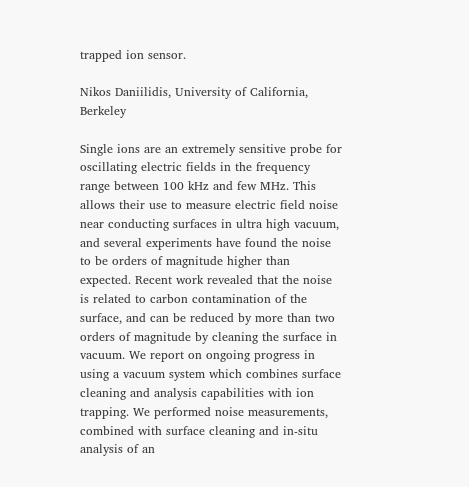trapped ion sensor.

Nikos Daniilidis, University of California, Berkeley

Single ions are an extremely sensitive probe for oscillating electric fields in the frequency range between 100 kHz and few MHz. This allows their use to measure electric field noise near conducting surfaces in ultra high vacuum, and several experiments have found the noise to be orders of magnitude higher than expected. Recent work revealed that the noise is related to carbon contamination of the surface, and can be reduced by more than two orders of magnitude by cleaning the surface in vacuum. We report on ongoing progress in using a vacuum system which combines surface cleaning and analysis capabilities with ion trapping. We performed noise measurements, combined with surface cleaning and in-situ analysis of an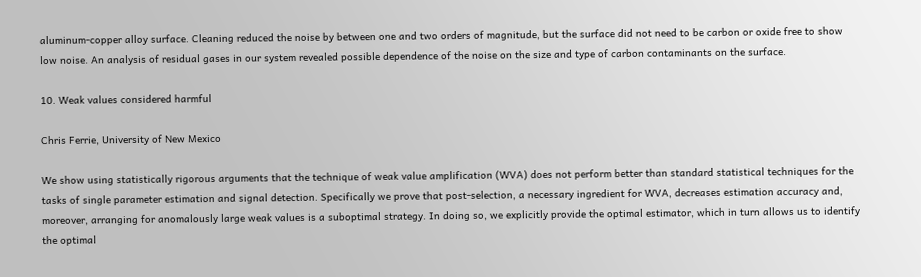aluminum-copper alloy surface. Cleaning reduced the noise by between one and two orders of magnitude, but the surface did not need to be carbon or oxide free to show low noise. An analysis of residual gases in our system revealed possible dependence of the noise on the size and type of carbon contaminants on the surface.

10. Weak values considered harmful

Chris Ferrie, University of New Mexico

We show using statistically rigorous arguments that the technique of weak value amplification (WVA) does not perform better than standard statistical techniques for the tasks of single parameter estimation and signal detection. Specifically we prove that post-selection, a necessary ingredient for WVA, decreases estimation accuracy and, moreover, arranging for anomalously large weak values is a suboptimal strategy. In doing so, we explicitly provide the optimal estimator, which in turn allows us to identify the optimal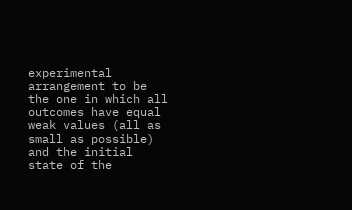experimental arrangement to be the one in which all outcomes have equal weak values (all as small as possible) and the initial state of the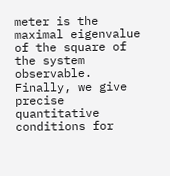meter is the maximal eigenvalue of the square of the system observable. Finally, we give precise quantitative conditions for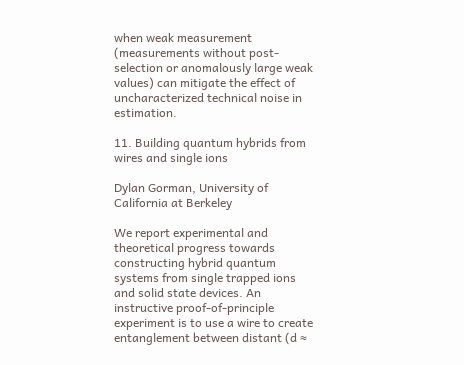when weak measurement (measurements without post-selection or anomalously large weak values) can mitigate the effect of uncharacterized technical noise in estimation.

11. Building quantum hybrids from wires and single ions

Dylan Gorman, University of California at Berkeley

We report experimental and theoretical progress towards constructing hybrid quantum systems from single trapped ions and solid state devices. An instructive proof-of-principle experiment is to use a wire to create entanglement between distant (d ≈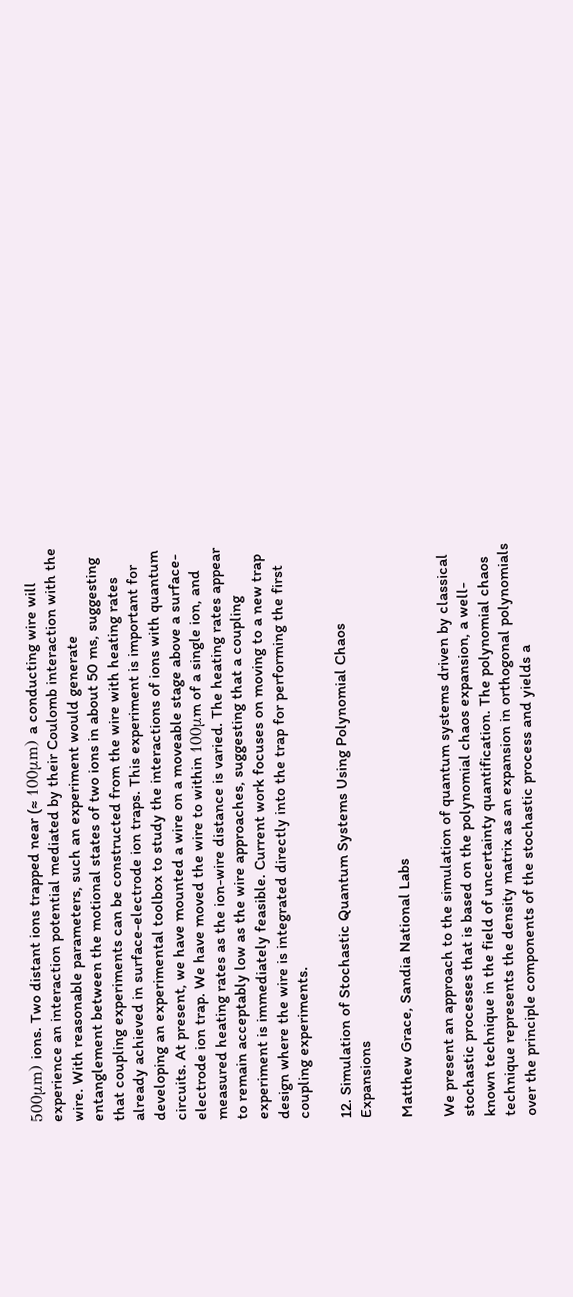500μm) ions. Two distant ions trapped near (≈ 100μm) a conducting wire will experience an interaction potential mediated by their Coulomb interaction with the wire. With reasonable parameters, such an experiment would generate entanglement between the motional states of two ions in about 50 ms, suggesting that coupling experiments can be constructed from the wire with heating rates already achieved in surface-electrode ion traps. This experiment is important for developing an experimental toolbox to study the interactions of ions with quantum circuits. At present, we have mounted a wire on a moveable stage above a surface-electrode ion trap. We have moved the wire to within 100μm of a single ion, and measured heating rates as the ion-wire distance is varied. The heating rates appear to remain acceptably low as the wire approaches, suggesting that a coupling experiment is immediately feasible. Current work focuses on moving to a new trap design where the wire is integrated directly into the trap for performing the first coupling experiments.

12. Simulation of Stochastic Quantum Systems Using Polynomial Chaos Expansions

Matthew Grace, Sandia National Labs

We present an approach to the simulation of quantum systems driven by classical stochastic processes that is based on the polynomial chaos expansion, a well-known technique in the field of uncertainty quantification. The polynomial chaos technique represents the density matrix as an expansion in orthogonal polynomials over the principle components of the stochastic process and yields a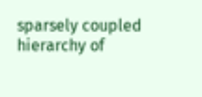sparsely coupled hierarchy of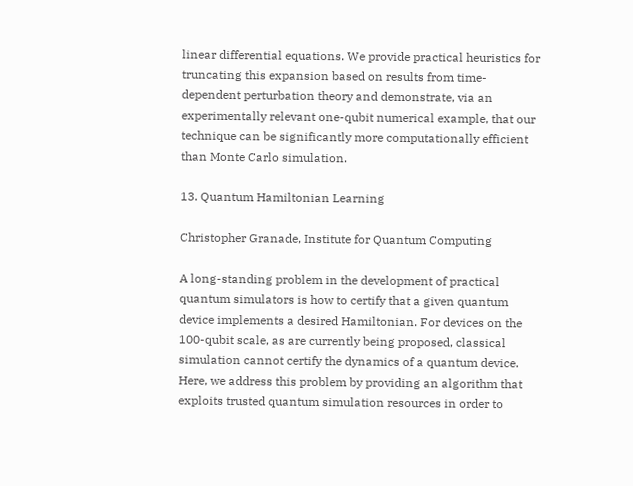linear differential equations. We provide practical heuristics for truncating this expansion based on results from time-dependent perturbation theory and demonstrate, via an experimentally relevant one-qubit numerical example, that our technique can be significantly more computationally efficient than Monte Carlo simulation.

13. Quantum Hamiltonian Learning

Christopher Granade, Institute for Quantum Computing

A long-standing problem in the development of practical quantum simulators is how to certify that a given quantum device implements a desired Hamiltonian. For devices on the 100-qubit scale, as are currently being proposed, classical simulation cannot certify the dynamics of a quantum device. Here, we address this problem by providing an algorithm that exploits trusted quantum simulation resources in order to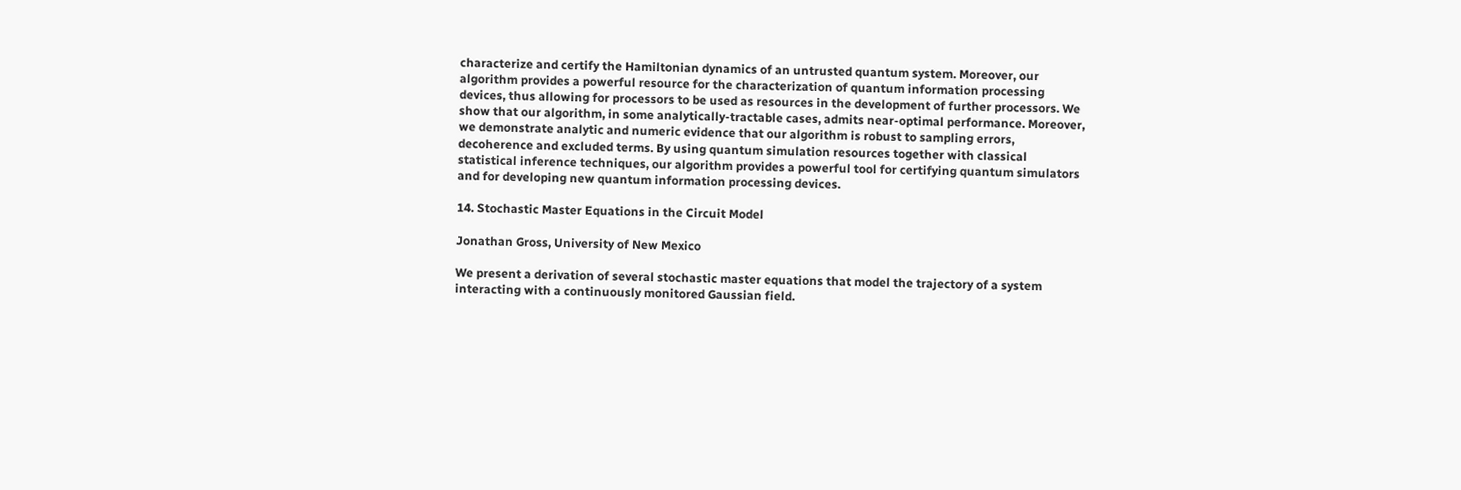characterize and certify the Hamiltonian dynamics of an untrusted quantum system. Moreover, our algorithm provides a powerful resource for the characterization of quantum information processing devices, thus allowing for processors to be used as resources in the development of further processors. We show that our algorithm, in some analytically-tractable cases, admits near-optimal performance. Moreover, we demonstrate analytic and numeric evidence that our algorithm is robust to sampling errors, decoherence and excluded terms. By using quantum simulation resources together with classical statistical inference techniques, our algorithm provides a powerful tool for certifying quantum simulators and for developing new quantum information processing devices.

14. Stochastic Master Equations in the Circuit Model

Jonathan Gross, University of New Mexico

We present a derivation of several stochastic master equations that model the trajectory of a system interacting with a continuously monitored Gaussian field.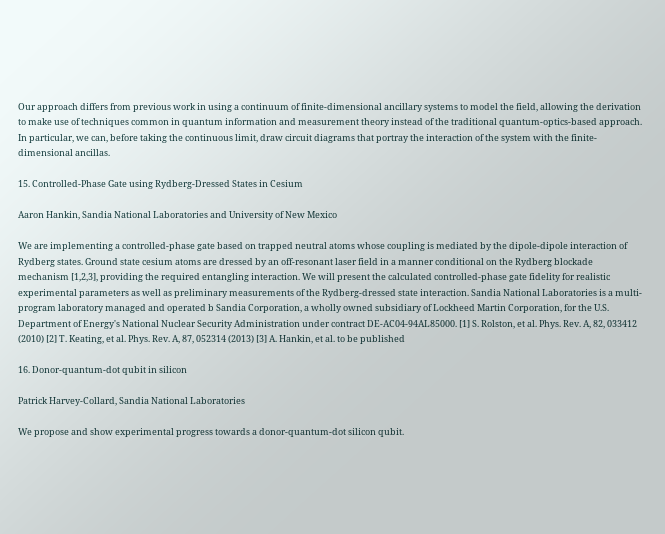Our approach differs from previous work in using a continuum of finite-dimensional ancillary systems to model the field, allowing the derivation to make use of techniques common in quantum information and measurement theory instead of the traditional quantum-optics-based approach. In particular, we can, before taking the continuous limit, draw circuit diagrams that portray the interaction of the system with the finite-dimensional ancillas.

15. Controlled-Phase Gate using Rydberg-Dressed States in Cesium

Aaron Hankin, Sandia National Laboratories and University of New Mexico

We are implementing a controlled-phase gate based on trapped neutral atoms whose coupling is mediated by the dipole-dipole interaction of Rydberg states. Ground state cesium atoms are dressed by an off-resonant laser field in a manner conditional on the Rydberg blockade mechanism [1,2,3], providing the required entangling interaction. We will present the calculated controlled-phase gate fidelity for realistic experimental parameters as well as preliminary measurements of the Rydberg-dressed state interaction. Sandia National Laboratories is a multi-program laboratory managed and operated b Sandia Corporation, a wholly owned subsidiary of Lockheed Martin Corporation, for the U.S. Department of Energy's National Nuclear Security Administration under contract DE-AC04-94AL85000. [1] S. Rolston, et al. Phys. Rev. A, 82, 033412 (2010) [2] T. Keating, et al. Phys. Rev. A, 87, 052314 (2013) [3] A. Hankin, et al. to be published

16. Donor-quantum-dot qubit in silicon

Patrick Harvey-Collard, Sandia National Laboratories

We propose and show experimental progress towards a donor-quantum-dot silicon qubit.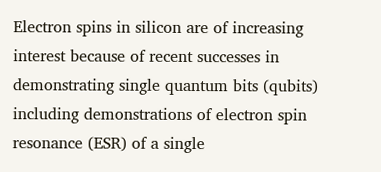Electron spins in silicon are of increasing interest because of recent successes in demonstrating single quantum bits (qubits) including demonstrations of electron spin resonance (ESR) of a single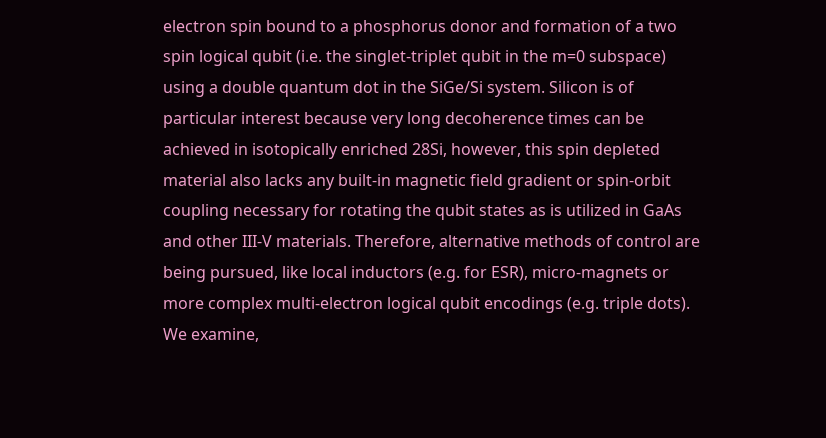electron spin bound to a phosphorus donor and formation of a two spin logical qubit (i.e. the singlet-triplet qubit in the m=0 subspace) using a double quantum dot in the SiGe/Si system. Silicon is of particular interest because very long decoherence times can be achieved in isotopically enriched 28Si, however, this spin depleted material also lacks any built-in magnetic field gradient or spin-orbit coupling necessary for rotating the qubit states as is utilized in GaAs and other III-V materials. Therefore, alternative methods of control are being pursued, like local inductors (e.g. for ESR), micro-magnets or more complex multi-electron logical qubit encodings (e.g. triple dots). We examine,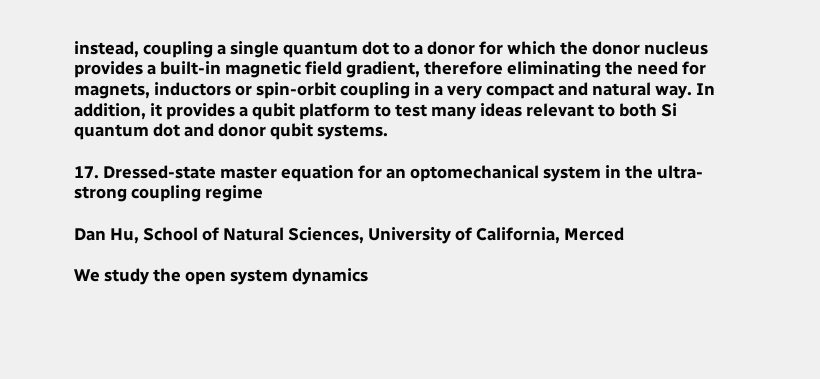instead, coupling a single quantum dot to a donor for which the donor nucleus provides a built-in magnetic field gradient, therefore eliminating the need for magnets, inductors or spin-orbit coupling in a very compact and natural way. In addition, it provides a qubit platform to test many ideas relevant to both Si quantum dot and donor qubit systems.

17. Dressed-state master equation for an optomechanical system in the ultra-strong coupling regime

Dan Hu, School of Natural Sciences, University of California, Merced

We study the open system dynamics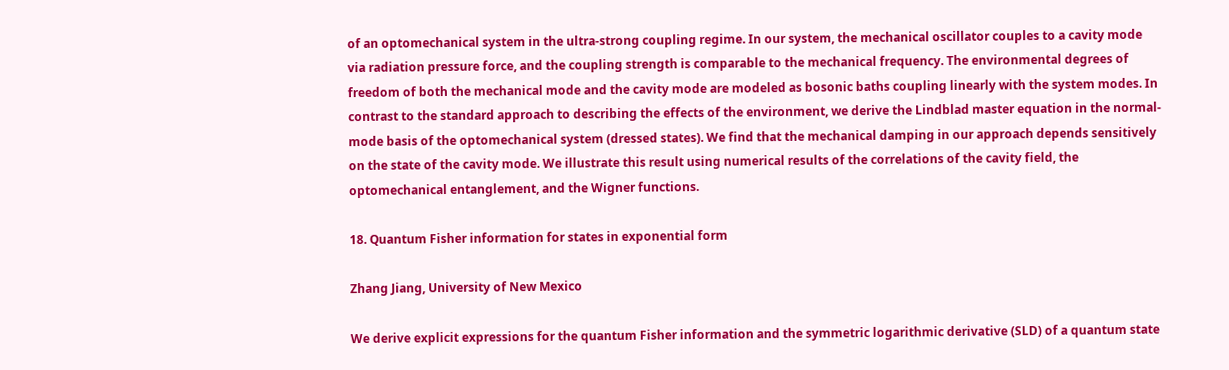of an optomechanical system in the ultra-strong coupling regime. In our system, the mechanical oscillator couples to a cavity mode via radiation pressure force, and the coupling strength is comparable to the mechanical frequency. The environmental degrees of freedom of both the mechanical mode and the cavity mode are modeled as bosonic baths coupling linearly with the system modes. In contrast to the standard approach to describing the effects of the environment, we derive the Lindblad master equation in the normal-mode basis of the optomechanical system (dressed states). We find that the mechanical damping in our approach depends sensitively on the state of the cavity mode. We illustrate this result using numerical results of the correlations of the cavity field, the optomechanical entanglement, and the Wigner functions.

18. Quantum Fisher information for states in exponential form

Zhang Jiang, University of New Mexico

We derive explicit expressions for the quantum Fisher information and the symmetric logarithmic derivative (SLD) of a quantum state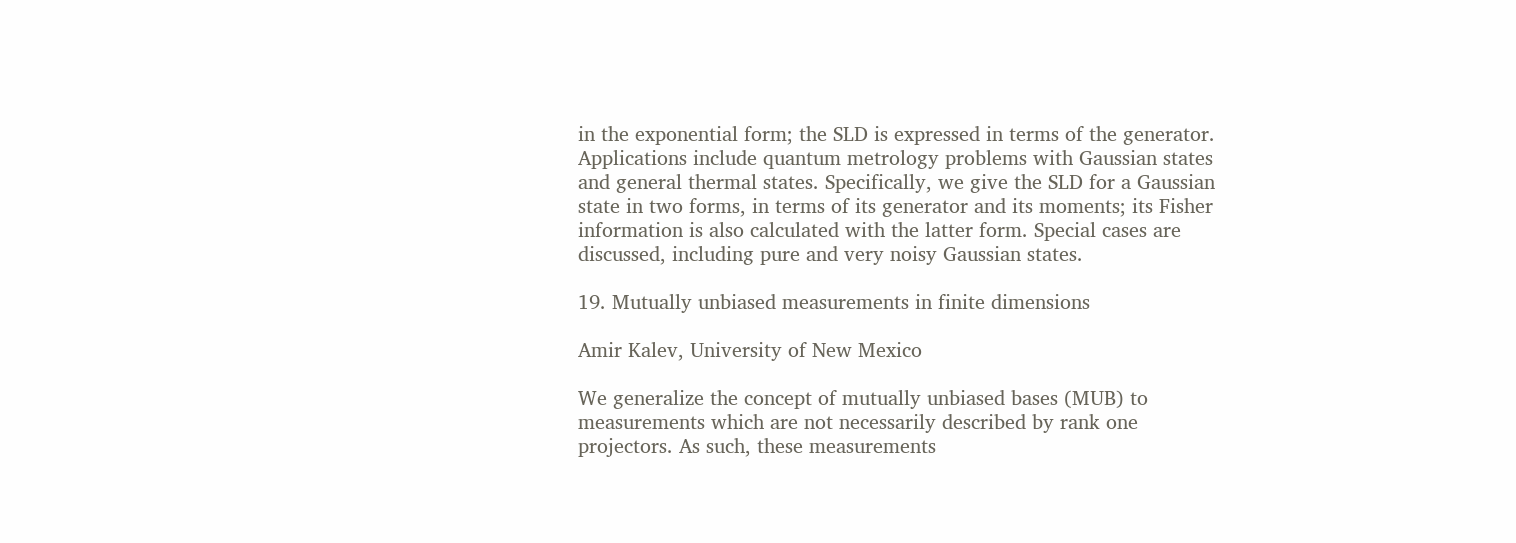in the exponential form; the SLD is expressed in terms of the generator. Applications include quantum metrology problems with Gaussian states and general thermal states. Specifically, we give the SLD for a Gaussian state in two forms, in terms of its generator and its moments; its Fisher information is also calculated with the latter form. Special cases are discussed, including pure and very noisy Gaussian states.

19. Mutually unbiased measurements in finite dimensions

Amir Kalev, University of New Mexico

We generalize the concept of mutually unbiased bases (MUB) to measurements which are not necessarily described by rank one projectors. As such, these measurements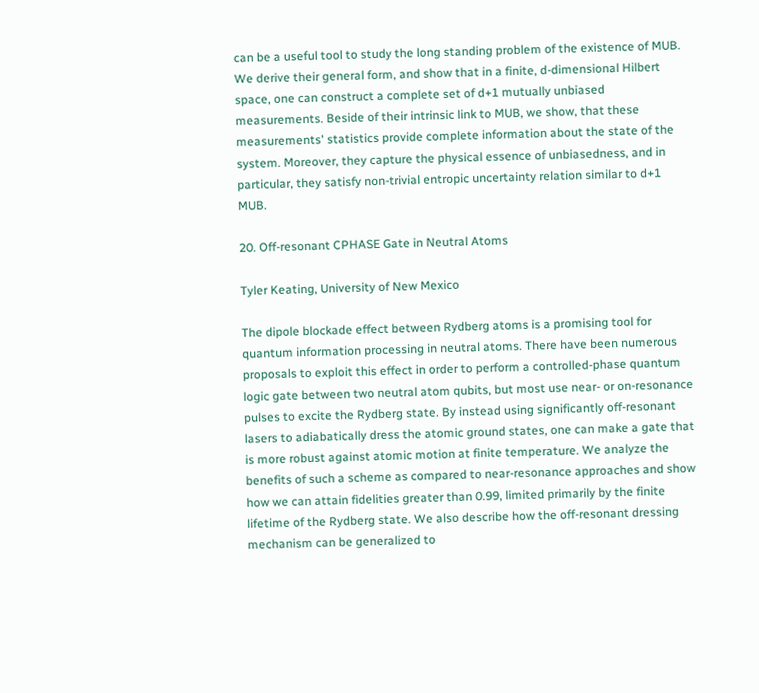can be a useful tool to study the long standing problem of the existence of MUB. We derive their general form, and show that in a finite, d-dimensional Hilbert space, one can construct a complete set of d+1 mutually unbiased measurements. Beside of their intrinsic link to MUB, we show, that these measurements' statistics provide complete information about the state of the system. Moreover, they capture the physical essence of unbiasedness, and in particular, they satisfy non-trivial entropic uncertainty relation similar to d+1 MUB.

20. Off-resonant CPHASE Gate in Neutral Atoms

Tyler Keating, University of New Mexico

The dipole blockade effect between Rydberg atoms is a promising tool for quantum information processing in neutral atoms. There have been numerous proposals to exploit this effect in order to perform a controlled-phase quantum logic gate between two neutral atom qubits, but most use near- or on-resonance pulses to excite the Rydberg state. By instead using significantly off-resonant lasers to adiabatically dress the atomic ground states, one can make a gate that is more robust against atomic motion at finite temperature. We analyze the benefits of such a scheme as compared to near-resonance approaches and show how we can attain fidelities greater than 0.99, limited primarily by the finite lifetime of the Rydberg state. We also describe how the off-resonant dressing mechanism can be generalized to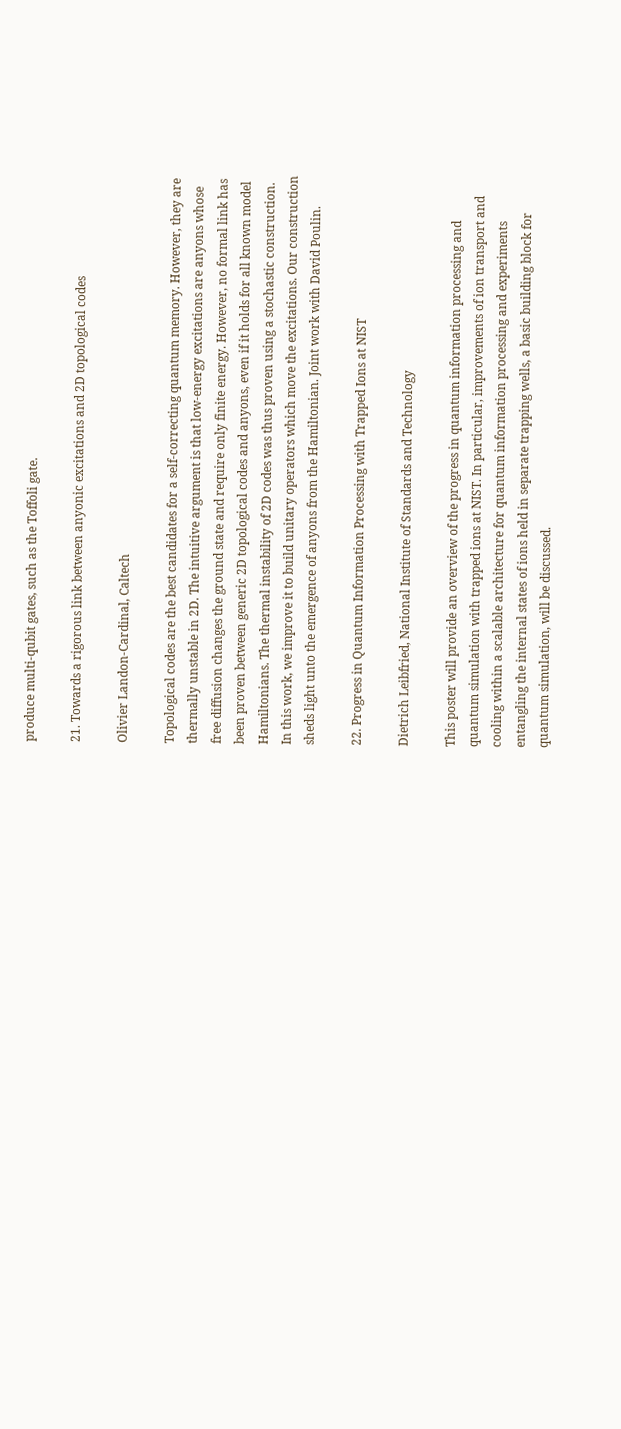produce multi-qubit gates, such as the Toffoli gate.

21. Towards a rigorous link between anyonic excitations and 2D topological codes

Olivier Landon-Cardinal, Caltech

Topological codes are the best candidates for a self-correcting quantum memory. However, they are thermally unstable in 2D. The intuitive argument is that low-energy excitations are anyons whose free diffusion changes the ground state and require only finite energy. However, no formal link has been proven between generic 2D topological codes and anyons, even if it holds for all known model Hamiltonians. The thermal instability of 2D codes was thus proven using a stochastic construction. In this work, we improve it to build unitary operators which move the excitations. Our construction sheds light unto the emergence of anyons from the Hamiltonian. Joint work with David Poulin.

22. Progress in Quantum Information Processing with Trapped Ions at NIST

Dietrich Leibfried, National Institute of Standards and Technology

This poster will provide an overview of the progress in quantum information processing and quantum simulation with trapped ions at NIST. In particular, improvements of ion transport and cooling within a scalable architecture for quantum information processing and experiments entangling the internal states of ions held in separate trapping wells, a basic building block for quantum simulation, will be discussed.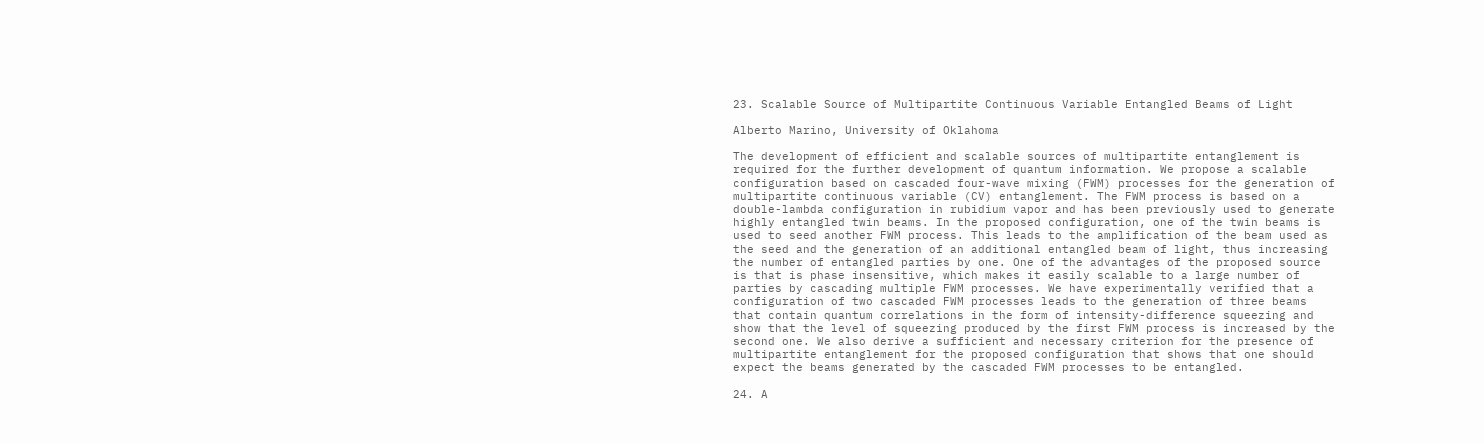23. Scalable Source of Multipartite Continuous Variable Entangled Beams of Light

Alberto Marino, University of Oklahoma

The development of efficient and scalable sources of multipartite entanglement is required for the further development of quantum information. We propose a scalable configuration based on cascaded four-wave mixing (FWM) processes for the generation of multipartite continuous variable (CV) entanglement. The FWM process is based on a double-lambda configuration in rubidium vapor and has been previously used to generate highly entangled twin beams. In the proposed configuration, one of the twin beams is used to seed another FWM process. This leads to the amplification of the beam used as the seed and the generation of an additional entangled beam of light, thus increasing the number of entangled parties by one. One of the advantages of the proposed source is that is phase insensitive, which makes it easily scalable to a large number of parties by cascading multiple FWM processes. We have experimentally verified that a configuration of two cascaded FWM processes leads to the generation of three beams that contain quantum correlations in the form of intensity-difference squeezing and show that the level of squeezing produced by the first FWM process is increased by the second one. We also derive a sufficient and necessary criterion for the presence of multipartite entanglement for the proposed configuration that shows that one should expect the beams generated by the cascaded FWM processes to be entangled.

24. A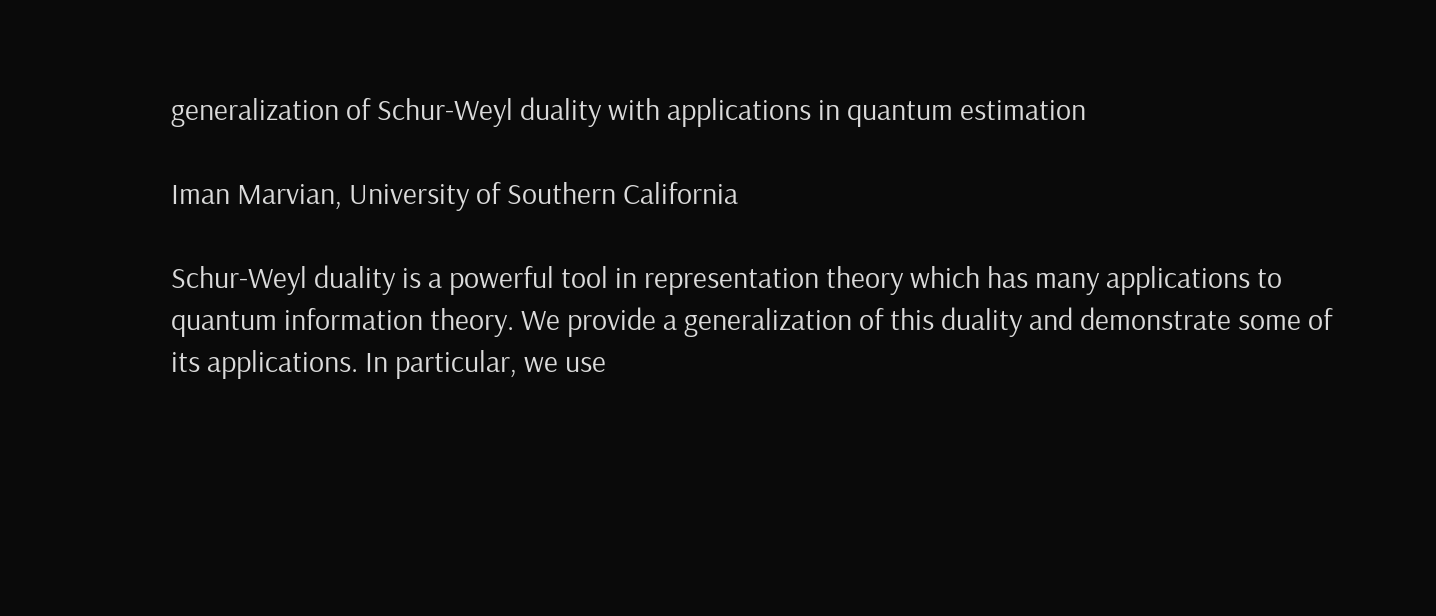generalization of Schur-Weyl duality with applications in quantum estimation

Iman Marvian, University of Southern California

Schur-Weyl duality is a powerful tool in representation theory which has many applications to quantum information theory. We provide a generalization of this duality and demonstrate some of its applications. In particular, we use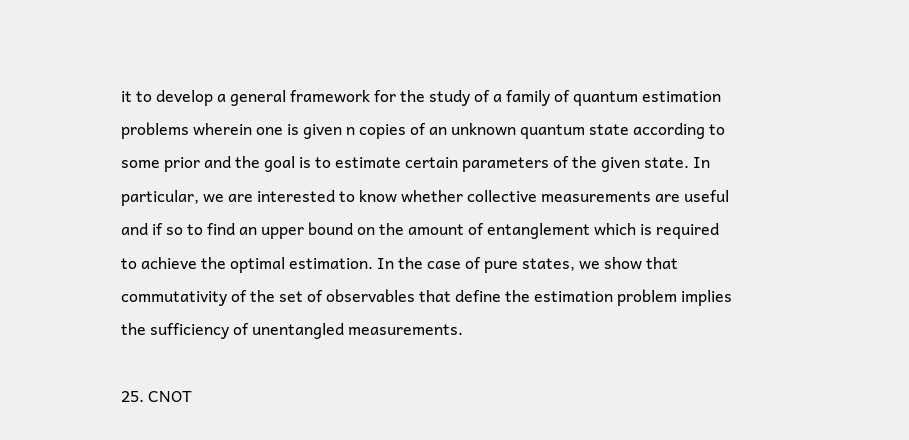it to develop a general framework for the study of a family of quantum estimation problems wherein one is given n copies of an unknown quantum state according to some prior and the goal is to estimate certain parameters of the given state. In particular, we are interested to know whether collective measurements are useful and if so to find an upper bound on the amount of entanglement which is required to achieve the optimal estimation. In the case of pure states, we show that commutativity of the set of observables that define the estimation problem implies the sufficiency of unentangled measurements.

25. CNOT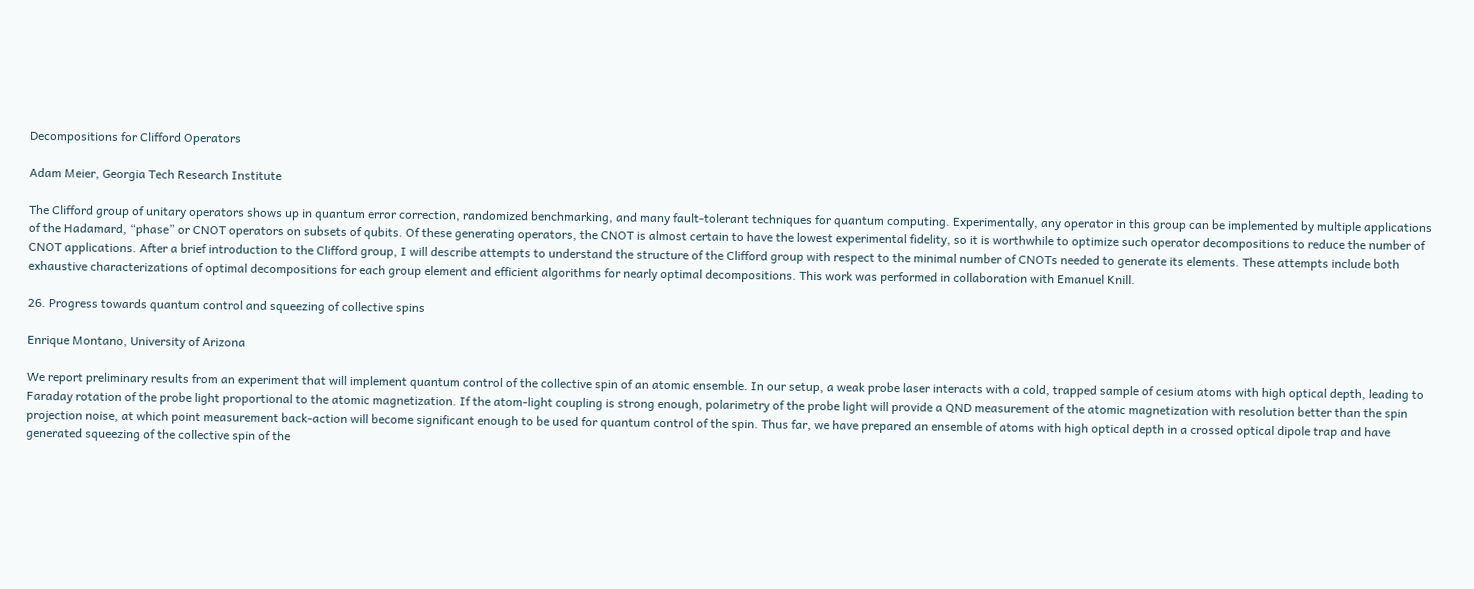Decompositions for Clifford Operators

Adam Meier, Georgia Tech Research Institute

The Clifford group of unitary operators shows up in quantum error correction, randomized benchmarking, and many fault-tolerant techniques for quantum computing. Experimentally, any operator in this group can be implemented by multiple applications of the Hadamard, “phase” or CNOT operators on subsets of qubits. Of these generating operators, the CNOT is almost certain to have the lowest experimental fidelity, so it is worthwhile to optimize such operator decompositions to reduce the number of CNOT applications. After a brief introduction to the Clifford group, I will describe attempts to understand the structure of the Clifford group with respect to the minimal number of CNOTs needed to generate its elements. These attempts include both exhaustive characterizations of optimal decompositions for each group element and efficient algorithms for nearly optimal decompositions. This work was performed in collaboration with Emanuel Knill.

26. Progress towards quantum control and squeezing of collective spins

Enrique Montano, University of Arizona

We report preliminary results from an experiment that will implement quantum control of the collective spin of an atomic ensemble. In our setup, a weak probe laser interacts with a cold, trapped sample of cesium atoms with high optical depth, leading to Faraday rotation of the probe light proportional to the atomic magnetization. If the atom-light coupling is strong enough, polarimetry of the probe light will provide a QND measurement of the atomic magnetization with resolution better than the spin projection noise, at which point measurement back-action will become significant enough to be used for quantum control of the spin. Thus far, we have prepared an ensemble of atoms with high optical depth in a crossed optical dipole trap and have generated squeezing of the collective spin of the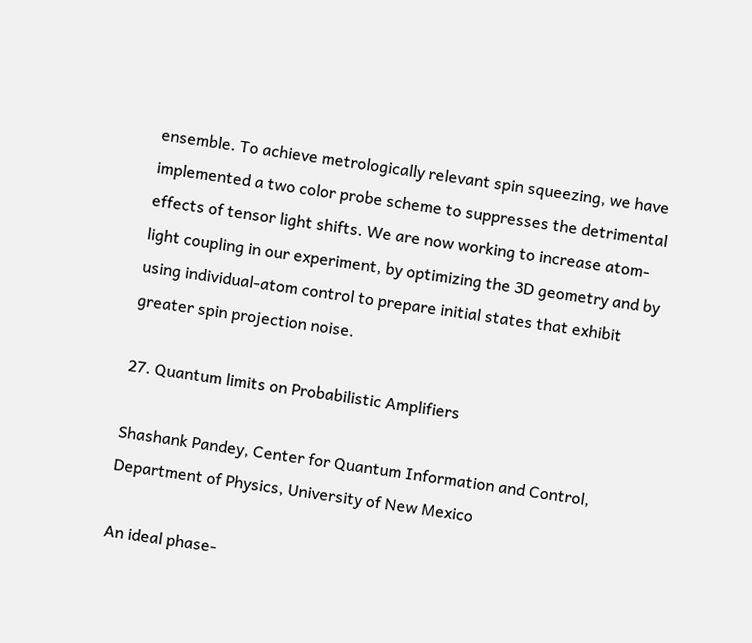ensemble. To achieve metrologically relevant spin squeezing, we have implemented a two color probe scheme to suppresses the detrimental effects of tensor light shifts. We are now working to increase atom-light coupling in our experiment, by optimizing the 3D geometry and by using individual-atom control to prepare initial states that exhibit greater spin projection noise.

27. Quantum limits on Probabilistic Amplifiers

Shashank Pandey, Center for Quantum Information and Control, Department of Physics, University of New Mexico

An ideal phase-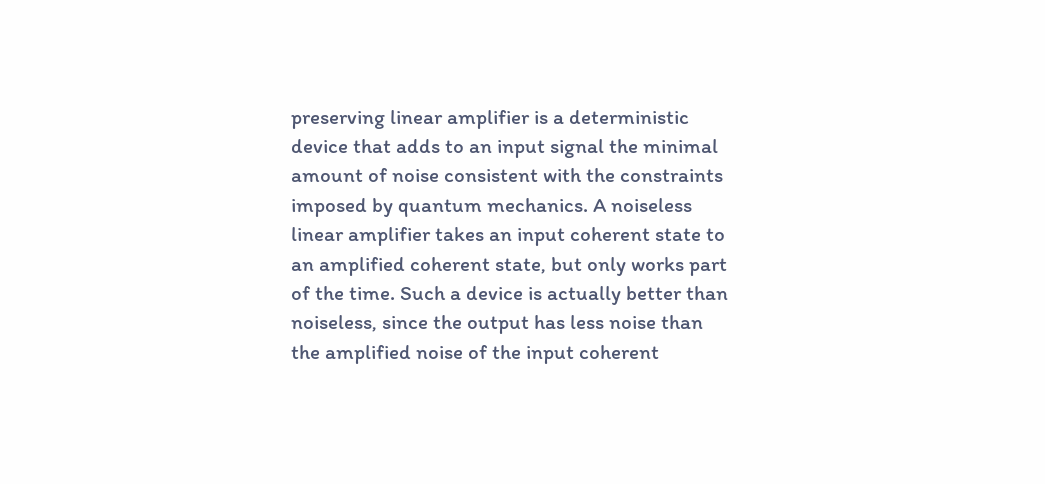preserving linear amplifier is a deterministic device that adds to an input signal the minimal amount of noise consistent with the constraints imposed by quantum mechanics. A noiseless linear amplifier takes an input coherent state to an amplified coherent state, but only works part of the time. Such a device is actually better than noiseless, since the output has less noise than the amplified noise of the input coherent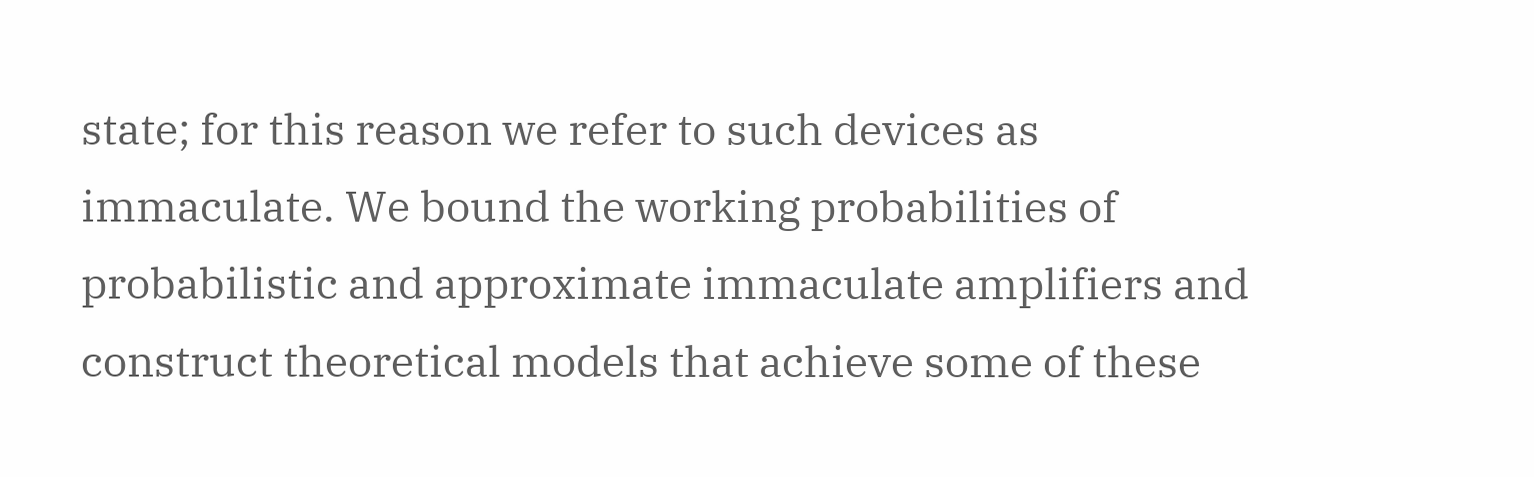state; for this reason we refer to such devices as immaculate. We bound the working probabilities of probabilistic and approximate immaculate amplifiers and construct theoretical models that achieve some of these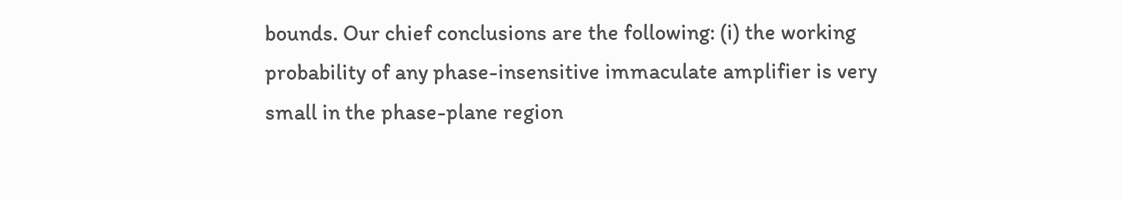bounds. Our chief conclusions are the following: (i) the working probability of any phase-insensitive immaculate amplifier is very small in the phase-plane region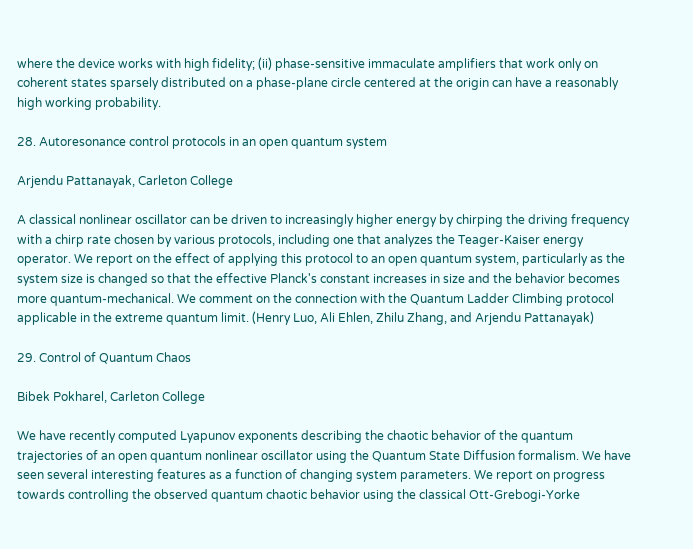where the device works with high fidelity; (ii) phase-sensitive immaculate amplifiers that work only on coherent states sparsely distributed on a phase-plane circle centered at the origin can have a reasonably high working probability.

28. Autoresonance control protocols in an open quantum system

Arjendu Pattanayak, Carleton College

A classical nonlinear oscillator can be driven to increasingly higher energy by chirping the driving frequency with a chirp rate chosen by various protocols, including one that analyzes the Teager-Kaiser energy operator. We report on the effect of applying this protocol to an open quantum system, particularly as the system size is changed so that the effective Planck's constant increases in size and the behavior becomes more quantum-mechanical. We comment on the connection with the Quantum Ladder Climbing protocol applicable in the extreme quantum limit. (Henry Luo, Ali Ehlen, Zhilu Zhang, and Arjendu Pattanayak)

29. Control of Quantum Chaos

Bibek Pokharel, Carleton College

We have recently computed Lyapunov exponents describing the chaotic behavior of the quantum trajectories of an open quantum nonlinear oscillator using the Quantum State Diffusion formalism. We have seen several interesting features as a function of changing system parameters. We report on progress towards controlling the observed quantum chaotic behavior using the classical Ott‐Grebogi‐Yorke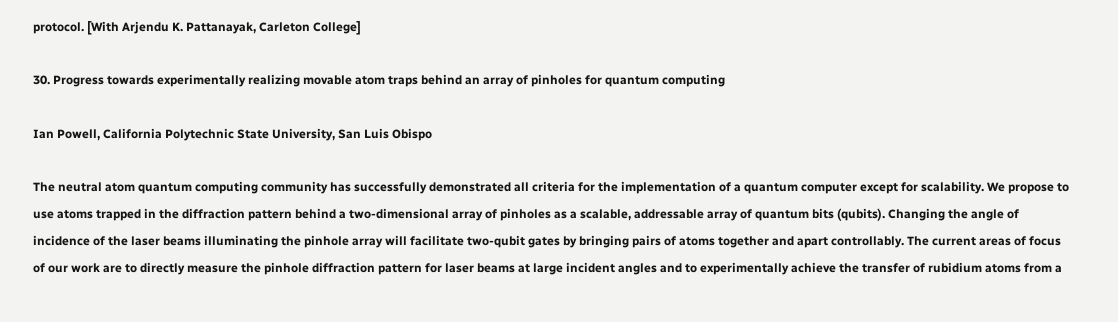protocol. [With Arjendu K. Pattanayak, Carleton College]

30. Progress towards experimentally realizing movable atom traps behind an array of pinholes for quantum computing

Ian Powell, California Polytechnic State University, San Luis Obispo

The neutral atom quantum computing community has successfully demonstrated all criteria for the implementation of a quantum computer except for scalability. We propose to use atoms trapped in the diffraction pattern behind a two-dimensional array of pinholes as a scalable, addressable array of quantum bits (qubits). Changing the angle of incidence of the laser beams illuminating the pinhole array will facilitate two-qubit gates by bringing pairs of atoms together and apart controllably. The current areas of focus of our work are to directly measure the pinhole diffraction pattern for laser beams at large incident angles and to experimentally achieve the transfer of rubidium atoms from a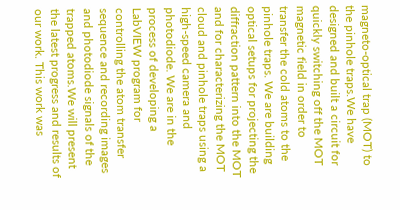magneto-optical trap (MOT) to the pinhole traps.We have designed and built a circuit for quickly switching off the MOT magnetic field in order to transfer the cold atoms to the pinhole traps. We are building optical setups for projecting the diffraction pattern into the MOT and for characterizing the MOT cloud and pinhole traps using a high-speed camera and photodiode. We are in the process of developing a LabVIEW program for controlling the atom transfer sequence and recording images and photodiode signals of the trapped atoms.We will present the latest progress and results of our work. This work was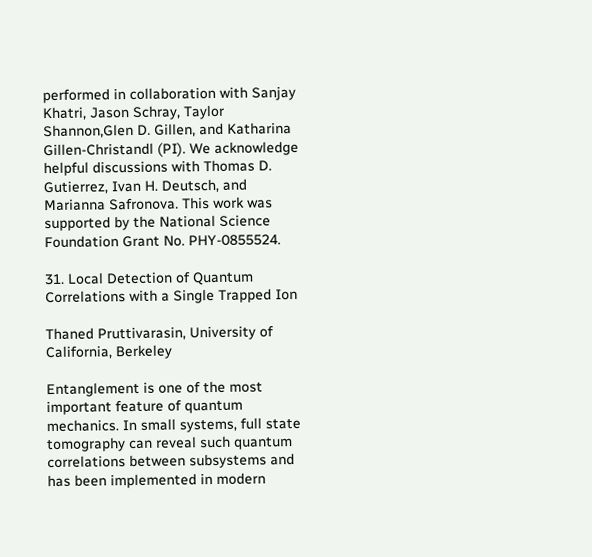performed in collaboration with Sanjay Khatri, Jason Schray, Taylor Shannon,Glen D. Gillen, and Katharina Gillen-Christandl (PI). We acknowledge helpful discussions with Thomas D. Gutierrez, Ivan H. Deutsch, and Marianna Safronova. This work was supported by the National Science Foundation Grant No. PHY-0855524.

31. Local Detection of Quantum Correlations with a Single Trapped Ion

Thaned Pruttivarasin, University of California, Berkeley

Entanglement is one of the most important feature of quantum mechanics. In small systems, full state tomography can reveal such quantum correlations between subsystems and has been implemented in modern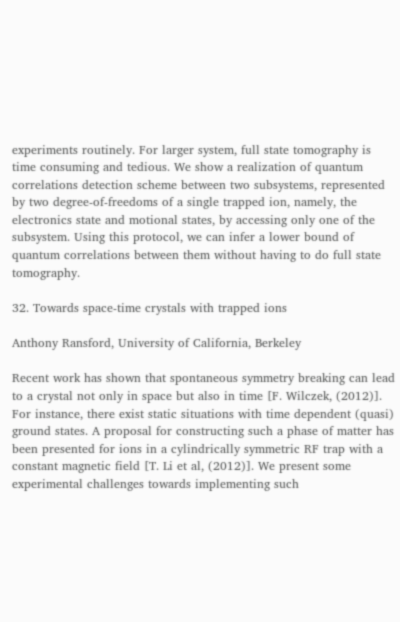experiments routinely. For larger system, full state tomography is time consuming and tedious. We show a realization of quantum correlations detection scheme between two subsystems, represented by two degree-of-freedoms of a single trapped ion, namely, the electronics state and motional states, by accessing only one of the subsystem. Using this protocol, we can infer a lower bound of quantum correlations between them without having to do full state tomography.

32. Towards space-time crystals with trapped ions

Anthony Ransford, University of California, Berkeley

Recent work has shown that spontaneous symmetry breaking can lead to a crystal not only in space but also in time [F. Wilczek, (2012)]. For instance, there exist static situations with time dependent (quasi) ground states. A proposal for constructing such a phase of matter has been presented for ions in a cylindrically symmetric RF trap with a constant magnetic field [T. Li et al, (2012)]. We present some experimental challenges towards implementing such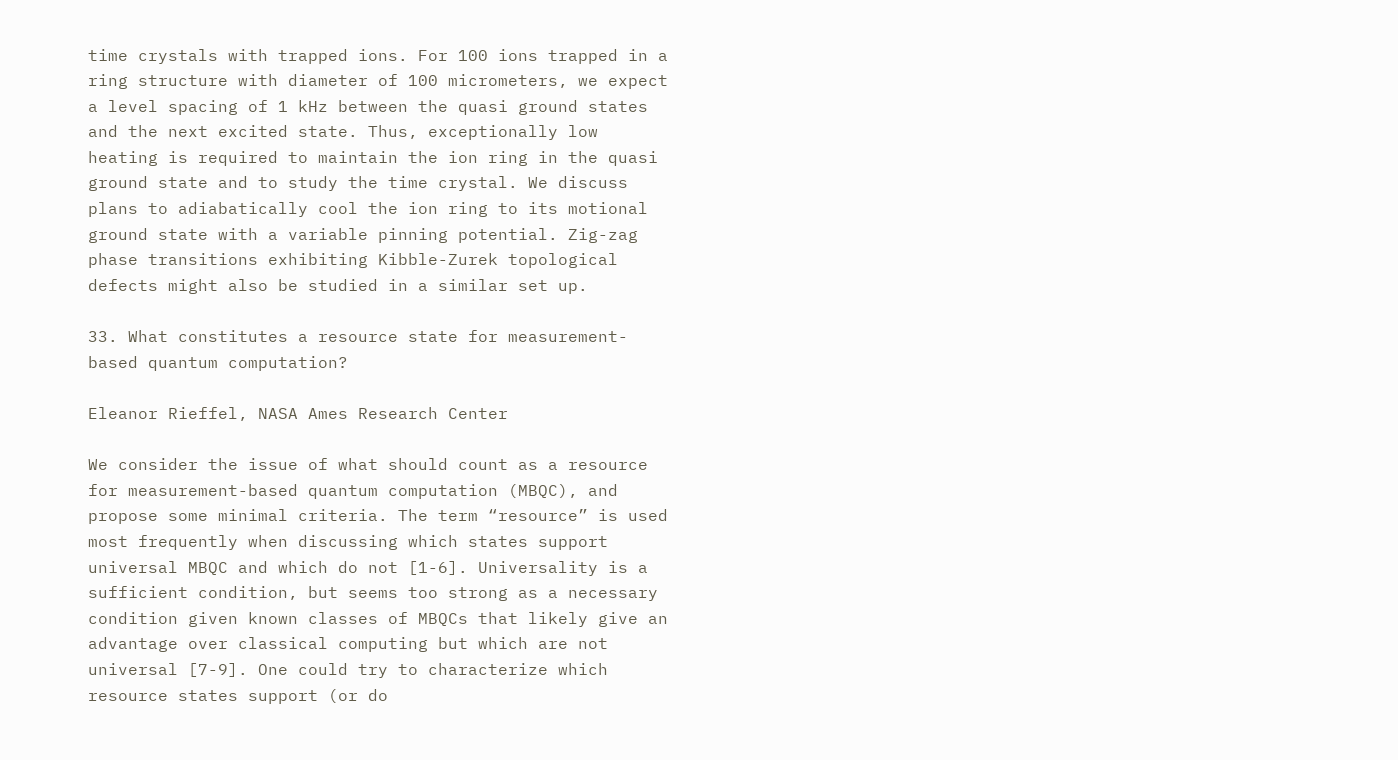time crystals with trapped ions. For 100 ions trapped in a ring structure with diameter of 100 micrometers, we expect a level spacing of 1 kHz between the quasi ground states and the next excited state. Thus, exceptionally low heating is required to maintain the ion ring in the quasi ground state and to study the time crystal. We discuss plans to adiabatically cool the ion ring to its motional ground state with a variable pinning potential. Zig-zag phase transitions exhibiting Kibble-Zurek topological defects might also be studied in a similar set up.

33. What constitutes a resource state for measurement-based quantum computation?

Eleanor Rieffel, NASA Ames Research Center

We consider the issue of what should count as a resource for measurement-based quantum computation (MBQC), and propose some minimal criteria. The term “resource” is used most frequently when discussing which states support universal MBQC and which do not [1-6]. Universality is a sufficient condition, but seems too strong as a necessary condition given known classes of MBQCs that likely give an advantage over classical computing but which are not universal [7-9]. One could try to characterize which resource states support (or do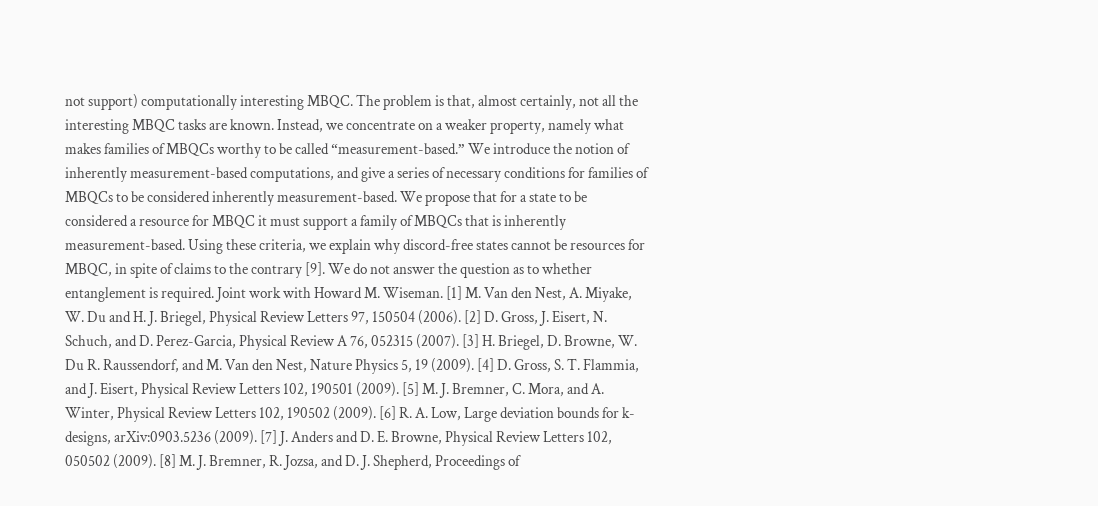not support) computationally interesting MBQC. The problem is that, almost certainly, not all the interesting MBQC tasks are known. Instead, we concentrate on a weaker property, namely what makes families of MBQCs worthy to be called “measurement-based.” We introduce the notion of inherently measurement-based computations, and give a series of necessary conditions for families of MBQCs to be considered inherently measurement-based. We propose that for a state to be considered a resource for MBQC it must support a family of MBQCs that is inherently measurement-based. Using these criteria, we explain why discord-free states cannot be resources for MBQC, in spite of claims to the contrary [9]. We do not answer the question as to whether entanglement is required. Joint work with Howard M. Wiseman. [1] M. Van den Nest, A. Miyake, W. Du and H. J. Briegel, Physical Review Letters 97, 150504 (2006). [2] D. Gross, J. Eisert, N. Schuch, and D. Perez-Garcia, Physical Review A 76, 052315 (2007). [3] H. Briegel, D. Browne, W. Du R. Raussendorf, and M. Van den Nest, Nature Physics 5, 19 (2009). [4] D. Gross, S. T. Flammia, and J. Eisert, Physical Review Letters 102, 190501 (2009). [5] M. J. Bremner, C. Mora, and A. Winter, Physical Review Letters 102, 190502 (2009). [6] R. A. Low, Large deviation bounds for k-designs, arXiv:0903.5236 (2009). [7] J. Anders and D. E. Browne, Physical Review Letters 102, 050502 (2009). [8] M. J. Bremner, R. Jozsa, and D. J. Shepherd, Proceedings of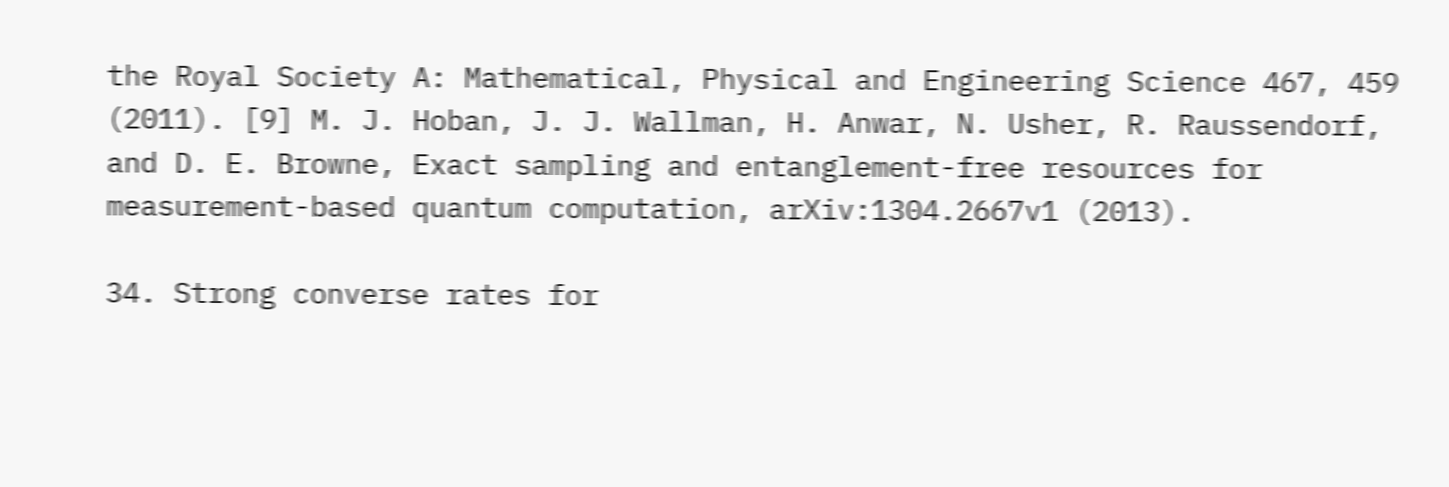the Royal Society A: Mathematical, Physical and Engineering Science 467, 459 (2011). [9] M. J. Hoban, J. J. Wallman, H. Anwar, N. Usher, R. Raussendorf, and D. E. Browne, Exact sampling and entanglement-free resources for measurement-based quantum computation, arXiv:1304.2667v1 (2013).

34. Strong converse rates for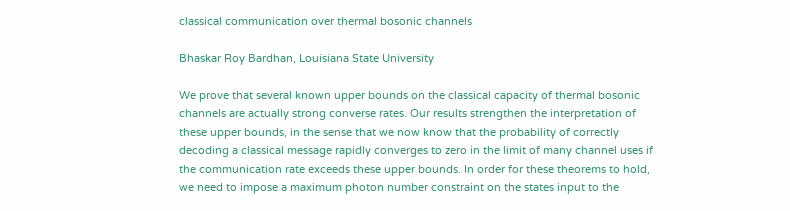classical communication over thermal bosonic channels

Bhaskar Roy Bardhan, Louisiana State University

We prove that several known upper bounds on the classical capacity of thermal bosonic channels are actually strong converse rates. Our results strengthen the interpretation of these upper bounds, in the sense that we now know that the probability of correctly decoding a classical message rapidly converges to zero in the limit of many channel uses if the communication rate exceeds these upper bounds. In order for these theorems to hold, we need to impose a maximum photon number constraint on the states input to the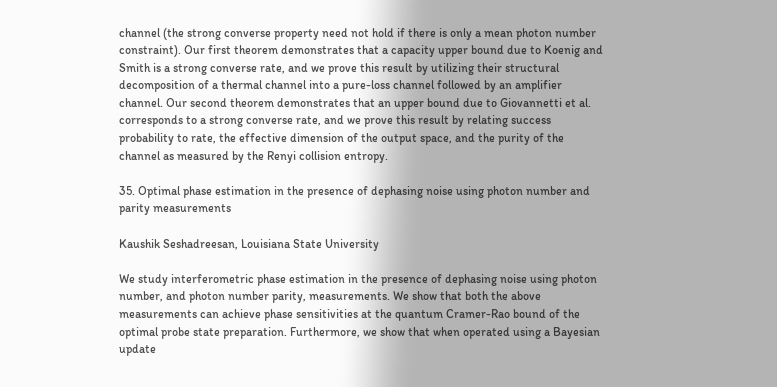channel (the strong converse property need not hold if there is only a mean photon number constraint). Our first theorem demonstrates that a capacity upper bound due to Koenig and Smith is a strong converse rate, and we prove this result by utilizing their structural decomposition of a thermal channel into a pure-loss channel followed by an amplifier channel. Our second theorem demonstrates that an upper bound due to Giovannetti et al. corresponds to a strong converse rate, and we prove this result by relating success probability to rate, the effective dimension of the output space, and the purity of the channel as measured by the Renyi collision entropy.

35. Optimal phase estimation in the presence of dephasing noise using photon number and parity measurements

Kaushik Seshadreesan, Louisiana State University

We study interferometric phase estimation in the presence of dephasing noise using photon number, and photon number parity, measurements. We show that both the above measurements can achieve phase sensitivities at the quantum Cramer-Rao bound of the optimal probe state preparation. Furthermore, we show that when operated using a Bayesian update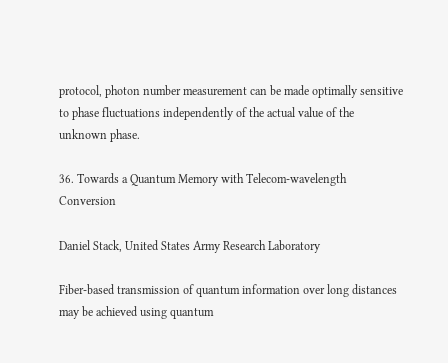protocol, photon number measurement can be made optimally sensitive to phase fluctuations independently of the actual value of the unknown phase.

36. Towards a Quantum Memory with Telecom-wavelength Conversion

Daniel Stack, United States Army Research Laboratory

Fiber-based transmission of quantum information over long distances may be achieved using quantum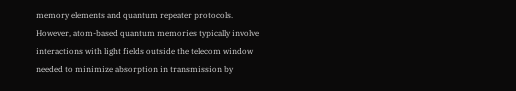memory elements and quantum repeater protocols. However, atom-based quantum memories typically involve interactions with light fields outside the telecom window needed to minimize absorption in transmission by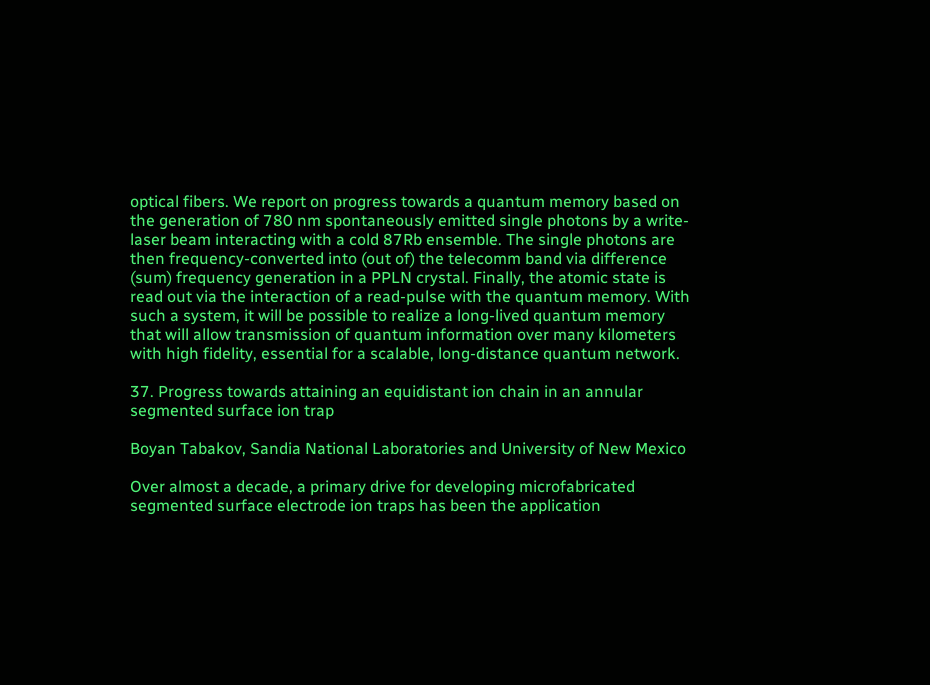optical fibers. We report on progress towards a quantum memory based on the generation of 780 nm spontaneously emitted single photons by a write-laser beam interacting with a cold 87Rb ensemble. The single photons are then frequency-converted into (out of) the telecomm band via difference (sum) frequency generation in a PPLN crystal. Finally, the atomic state is read out via the interaction of a read-pulse with the quantum memory. With such a system, it will be possible to realize a long-lived quantum memory that will allow transmission of quantum information over many kilometers with high fidelity, essential for a scalable, long-distance quantum network.

37. Progress towards attaining an equidistant ion chain in an annular segmented surface ion trap

Boyan Tabakov, Sandia National Laboratories and University of New Mexico

Over almost a decade, a primary drive for developing microfabricated segmented surface electrode ion traps has been the application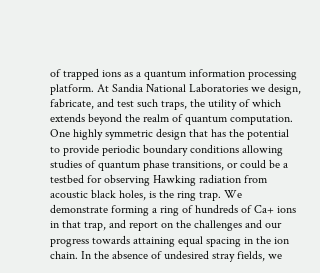of trapped ions as a quantum information processing platform. At Sandia National Laboratories we design, fabricate, and test such traps, the utility of which extends beyond the realm of quantum computation. One highly symmetric design that has the potential to provide periodic boundary conditions allowing studies of quantum phase transitions, or could be a testbed for observing Hawking radiation from acoustic black holes, is the ring trap. We demonstrate forming a ring of hundreds of Ca+ ions in that trap, and report on the challenges and our progress towards attaining equal spacing in the ion chain. In the absence of undesired stray fields, we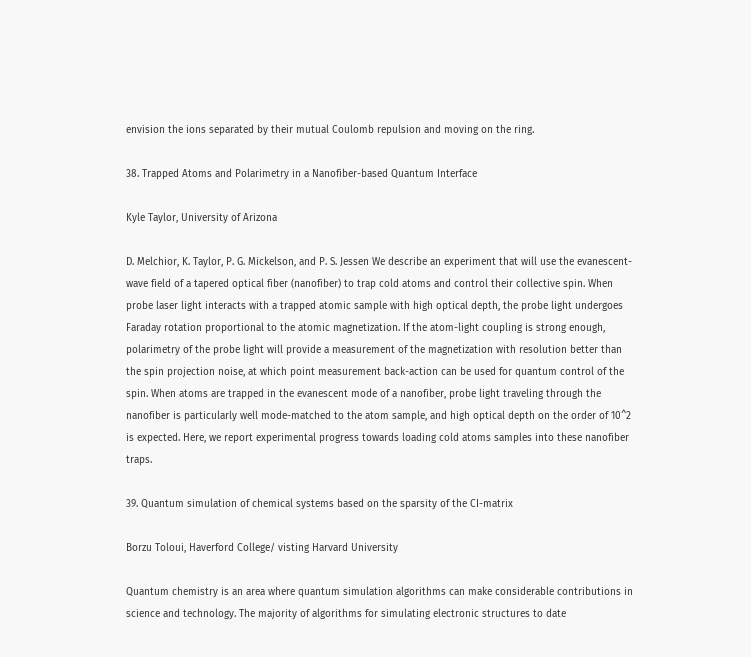envision the ions separated by their mutual Coulomb repulsion and moving on the ring.

38. Trapped Atoms and Polarimetry in a Nanofiber-based Quantum Interface

Kyle Taylor, University of Arizona

D. Melchior, K. Taylor, P. G. Mickelson, and P. S. Jessen We describe an experiment that will use the evanescent-wave field of a tapered optical fiber (nanofiber) to trap cold atoms and control their collective spin. When probe laser light interacts with a trapped atomic sample with high optical depth, the probe light undergoes Faraday rotation proportional to the atomic magnetization. If the atom-light coupling is strong enough, polarimetry of the probe light will provide a measurement of the magnetization with resolution better than the spin projection noise, at which point measurement back-action can be used for quantum control of the spin. When atoms are trapped in the evanescent mode of a nanofiber, probe light traveling through the nanofiber is particularly well mode-matched to the atom sample, and high optical depth on the order of 10^2 is expected. Here, we report experimental progress towards loading cold atoms samples into these nanofiber traps.

39. Quantum simulation of chemical systems based on the sparsity of the CI-matrix

Borzu Toloui, Haverford College/ visting Harvard University

Quantum chemistry is an area where quantum simulation algorithms can make considerable contributions in science and technology. The majority of algorithms for simulating electronic structures to date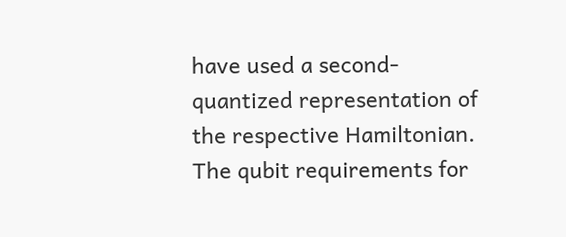have used a second-quantized representation of the respective Hamiltonian. The qubit requirements for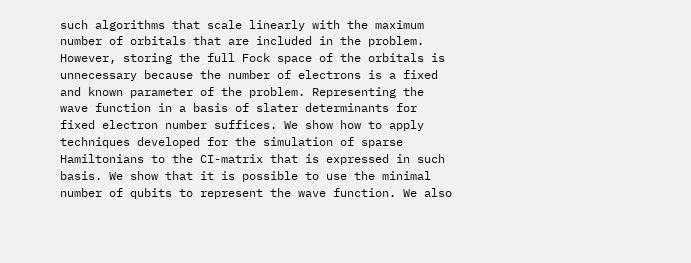such algorithms that scale linearly with the maximum number of orbitals that are included in the problem. However, storing the full Fock space of the orbitals is unnecessary because the number of electrons is a fixed and known parameter of the problem. Representing the wave function in a basis of slater determinants for fixed electron number suffices. We show how to apply techniques developed for the simulation of sparse Hamiltonians to the CI-matrix that is expressed in such basis. We show that it is possible to use the minimal number of qubits to represent the wave function. We also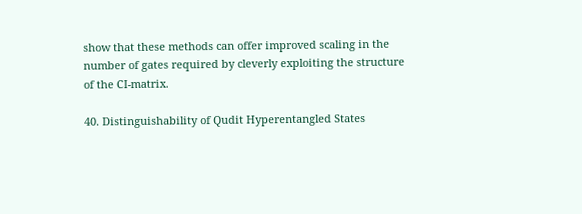show that these methods can offer improved scaling in the number of gates required by cleverly exploiting the structure of the CI-matrix.

40. Distinguishability of Qudit Hyperentangled States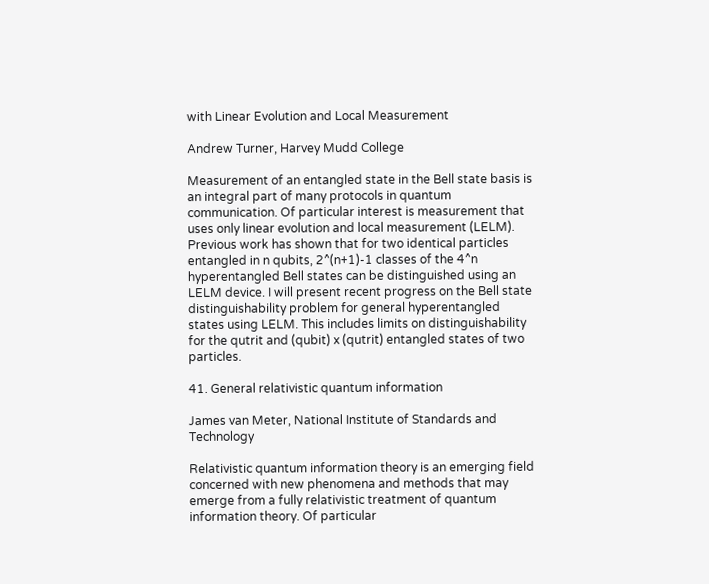with Linear Evolution and Local Measurement

Andrew Turner, Harvey Mudd College

Measurement of an entangled state in the Bell state basis is an integral part of many protocols in quantum communication. Of particular interest is measurement that uses only linear evolution and local measurement (LELM). Previous work has shown that for two identical particles entangled in n qubits, 2^(n+1)-1 classes of the 4^n hyperentangled Bell states can be distinguished using an LELM device. I will present recent progress on the Bell state distinguishability problem for general hyperentangled states using LELM. This includes limits on distinguishability for the qutrit and (qubit) x (qutrit) entangled states of two particles.

41. General relativistic quantum information

James van Meter, National Institute of Standards and Technology

Relativistic quantum information theory is an emerging field concerned with new phenomena and methods that may emerge from a fully relativistic treatment of quantum information theory. Of particular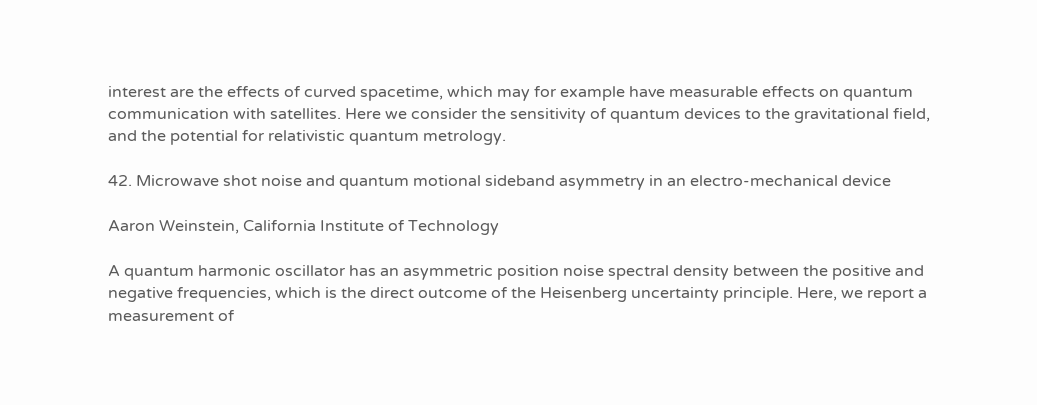interest are the effects of curved spacetime, which may for example have measurable effects on quantum communication with satellites. Here we consider the sensitivity of quantum devices to the gravitational field, and the potential for relativistic quantum metrology.

42. Microwave shot noise and quantum motional sideband asymmetry in an electro-mechanical device

Aaron Weinstein, California Institute of Technology

A quantum harmonic oscillator has an asymmetric position noise spectral density between the positive and negative frequencies, which is the direct outcome of the Heisenberg uncertainty principle. Here, we report a measurement of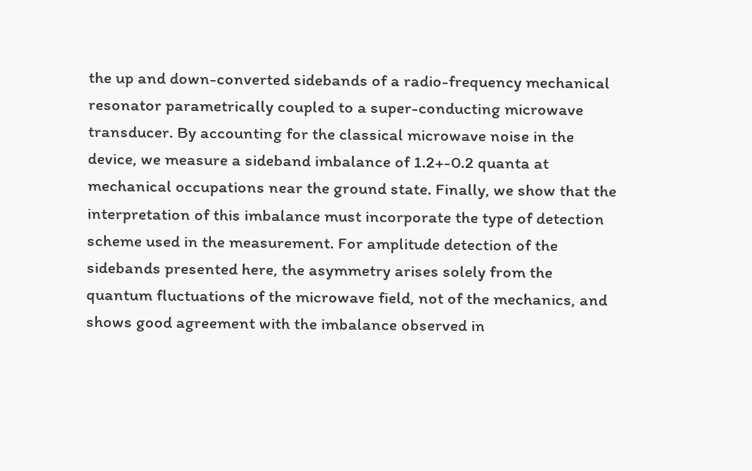the up and down-converted sidebands of a radio-frequency mechanical resonator parametrically coupled to a super-conducting microwave transducer. By accounting for the classical microwave noise in the device, we measure a sideband imbalance of 1.2+-0.2 quanta at mechanical occupations near the ground state. Finally, we show that the interpretation of this imbalance must incorporate the type of detection scheme used in the measurement. For amplitude detection of the sidebands presented here, the asymmetry arises solely from the quantum fluctuations of the microwave field, not of the mechanics, and shows good agreement with the imbalance observed in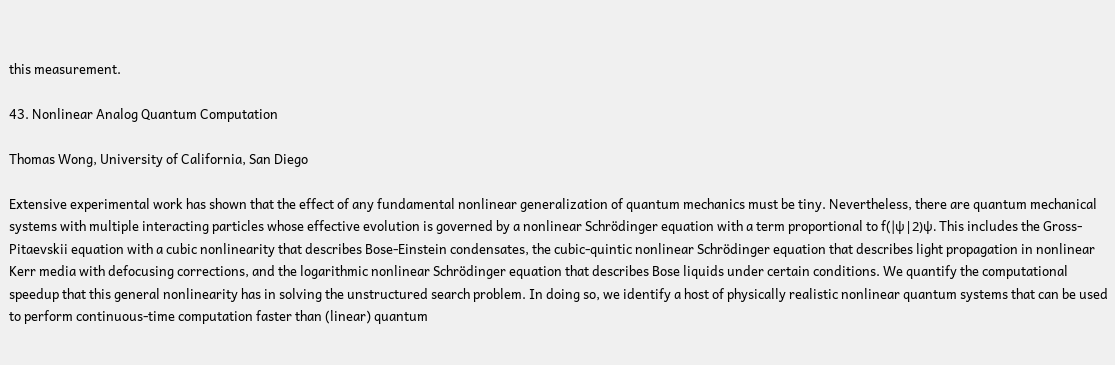this measurement.

43. Nonlinear Analog Quantum Computation

Thomas Wong, University of California, San Diego

Extensive experimental work has shown that the effect of any fundamental nonlinear generalization of quantum mechanics must be tiny. Nevertheless, there are quantum mechanical systems with multiple interacting particles whose effective evolution is governed by a nonlinear Schrödinger equation with a term proportional to f(|ψ|2)ψ. This includes the Gross-Pitaevskii equation with a cubic nonlinearity that describes Bose-Einstein condensates, the cubic-quintic nonlinear Schrödinger equation that describes light propagation in nonlinear Kerr media with defocusing corrections, and the logarithmic nonlinear Schrödinger equation that describes Bose liquids under certain conditions. We quantify the computational speedup that this general nonlinearity has in solving the unstructured search problem. In doing so, we identify a host of physically realistic nonlinear quantum systems that can be used to perform continuous-time computation faster than (linear) quantum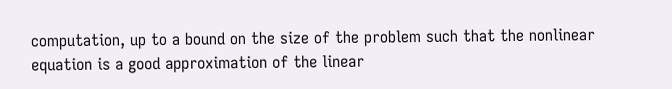computation, up to a bound on the size of the problem such that the nonlinear equation is a good approximation of the linear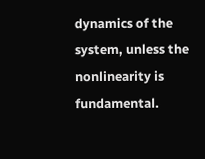dynamics of the system, unless the nonlinearity is fundamental.